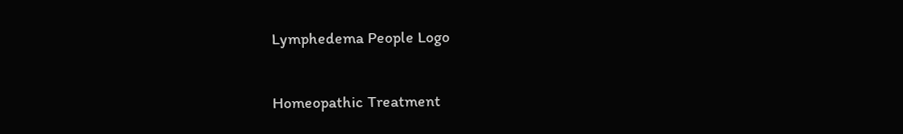Lymphedema People Logo

Homeopathic Treatment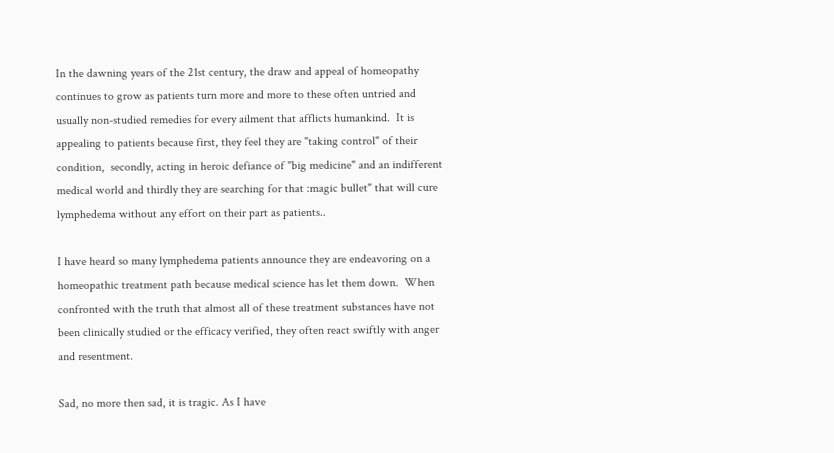In the dawning years of the 21st century, the draw and appeal of homeopathy continues to grow as patients turn more and more to these often untried and usually non-studied remedies for every ailment that afflicts humankind.  It is appealing to patients because first, they feel they are "taking control" of their condition,  secondly, acting in heroic defiance of "big medicine" and an indifferent medical world and thirdly they are searching for that :magic bullet" that will cure lymphedema without any effort on their part as patients..

I have heard so many lymphedema patients announce they are endeavoring on a homeopathic treatment path because medical science has let them down.  When confronted with the truth that almost all of these treatment substances have not been clinically studied or the efficacy verified, they often react swiftly with anger and resentment.

Sad, no more then sad, it is tragic. As I have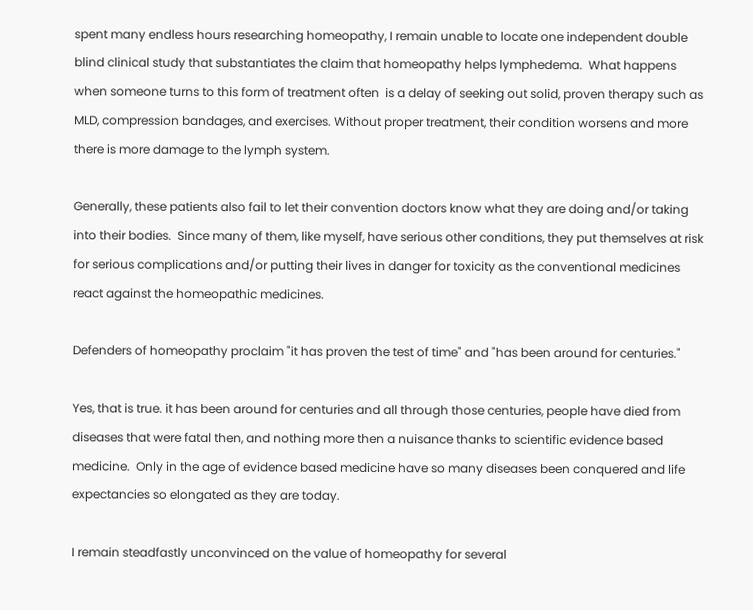spent many endless hours researching homeopathy, I remain unable to locate one independent double blind clinical study that substantiates the claim that homeopathy helps lymphedema.  What happens when someone turns to this form of treatment often  is a delay of seeking out solid, proven therapy such as MLD, compression bandages, and exercises. Without proper treatment, their condition worsens and more there is more damage to the lymph system.

Generally, these patients also fail to let their convention doctors know what they are doing and/or taking into their bodies.  Since many of them, like myself, have serious other conditions, they put themselves at risk for serious complications and/or putting their lives in danger for toxicity as the conventional medicines react against the homeopathic medicines.

Defenders of homeopathy proclaim "it has proven the test of time" and "has been around for centuries."

Yes, that is true. it has been around for centuries and all through those centuries, people have died from diseases that were fatal then, and nothing more then a nuisance thanks to scientific evidence based medicine.  Only in the age of evidence based medicine have so many diseases been conquered and life expectancies so elongated as they are today.

I remain steadfastly unconvinced on the value of homeopathy for several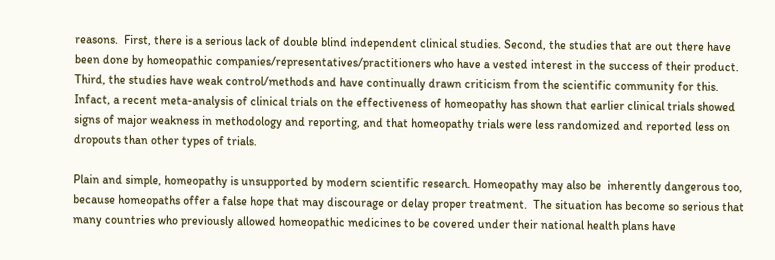reasons.  First, there is a serious lack of double blind independent clinical studies. Second, the studies that are out there have been done by homeopathic companies/representatives/practitioners who have a vested interest in the success of their product.  Third, the studies have weak control/methods and have continually drawn criticism from the scientific community for this.  Infact, a recent meta-analysis of clinical trials on the effectiveness of homeopathy has shown that earlier clinical trials showed signs of major weakness in methodology and reporting, and that homeopathy trials were less randomized and reported less on dropouts than other types of trials.

Plain and simple, homeopathy is unsupported by modern scientific research. Homeopathy may also be  inherently dangerous too, because homeopaths offer a false hope that may discourage or delay proper treatment.  The situation has become so serious that many countries who previously allowed homeopathic medicines to be covered under their national health plans have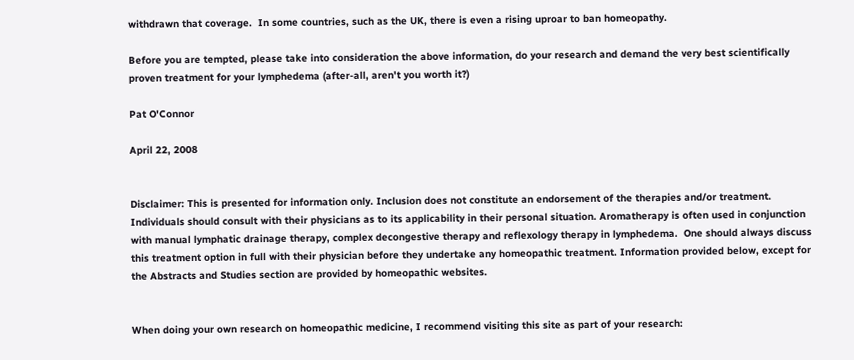withdrawn that coverage.  In some countries, such as the UK, there is even a rising uproar to ban homeopathy.

Before you are tempted, please take into consideration the above information, do your research and demand the very best scientifically proven treatment for your lymphedema (after-all, aren't you worth it?)

Pat O'Connor

April 22, 2008


Disclaimer: This is presented for information only. Inclusion does not constitute an endorsement of the therapies and/or treatment. Individuals should consult with their physicians as to its applicability in their personal situation. Aromatherapy is often used in conjunction with manual lymphatic drainage therapy, complex decongestive therapy and reflexology therapy in lymphedema.  One should always discuss this treatment option in full with their physician before they undertake any homeopathic treatment. Information provided below, except for the Abstracts and Studies section are provided by homeopathic websites.


When doing your own research on homeopathic medicine, I recommend visiting this site as part of your research: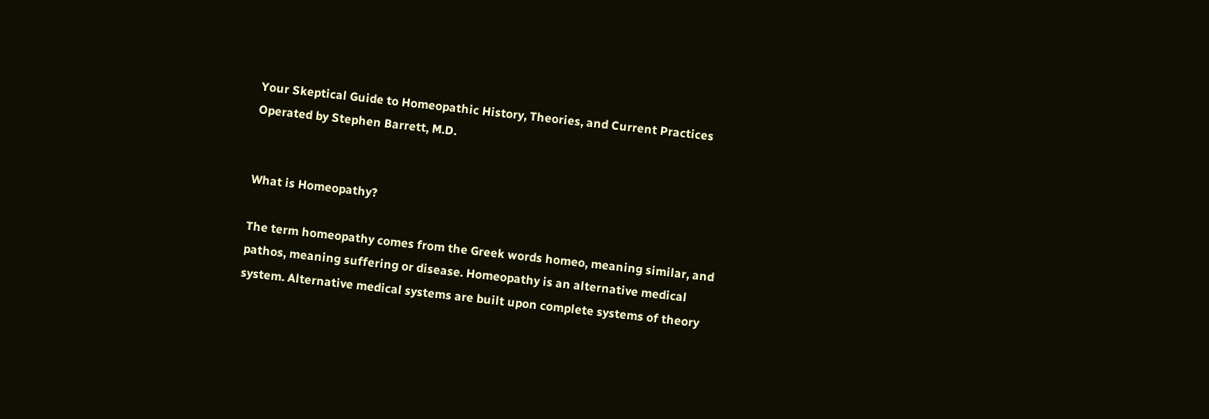Your Skeptical Guide to Homeopathic History, Theories, and Current Practices
Operated by Stephen Barrett, M.D.


What is Homeopathy?

The term homeopathy comes from the Greek words homeo, meaning similar, and pathos, meaning suffering or disease. Homeopathy is an alternative medical system. Alternative medical systems are built upon complete systems of theory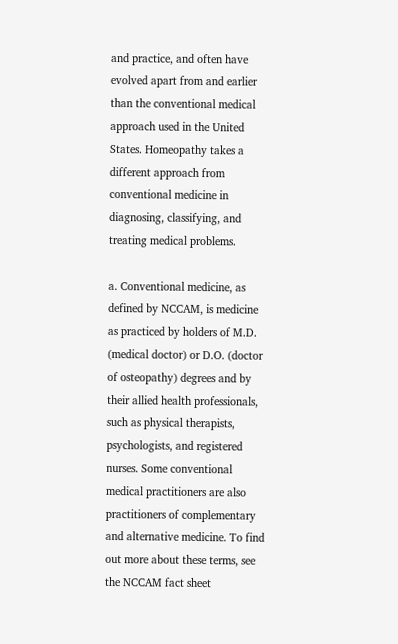and practice, and often have evolved apart from and earlier than the conventional medical approach used in the United States. Homeopathy takes a different approach from conventional medicine in diagnosing, classifying, and treating medical problems.

a. Conventional medicine, as defined by NCCAM, is medicine as practiced by holders of M.D. (medical doctor) or D.O. (doctor of osteopathy) degrees and by their allied health professionals, such as physical therapists, psychologists, and registered nurses. Some conventional medical practitioners are also practitioners of complementary and alternative medicine. To find out more about these terms, see the NCCAM fact sheet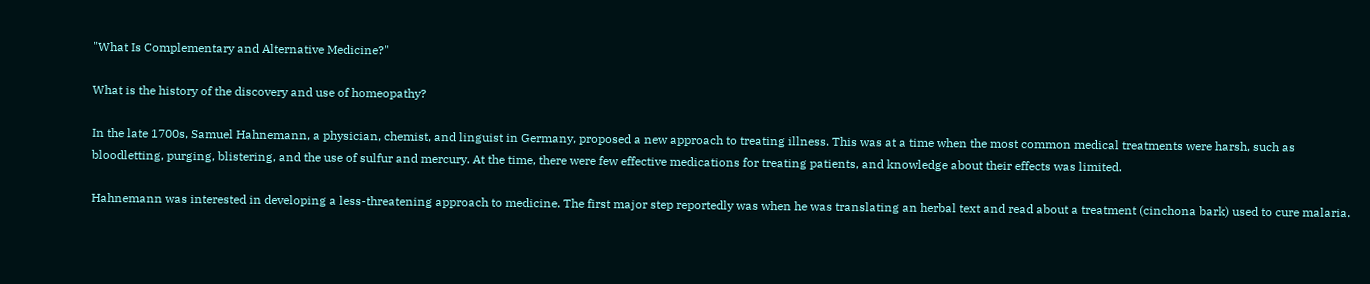"What Is Complementary and Alternative Medicine?"

What is the history of the discovery and use of homeopathy?

In the late 1700s, Samuel Hahnemann, a physician, chemist, and linguist in Germany, proposed a new approach to treating illness. This was at a time when the most common medical treatments were harsh, such as bloodletting, purging, blistering, and the use of sulfur and mercury. At the time, there were few effective medications for treating patients, and knowledge about their effects was limited.

Hahnemann was interested in developing a less-threatening approach to medicine. The first major step reportedly was when he was translating an herbal text and read about a treatment (cinchona bark) used to cure malaria.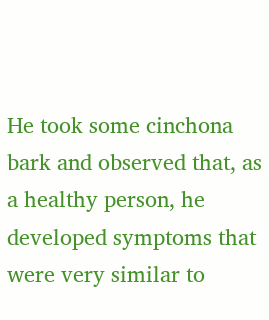He took some cinchona bark and observed that, as a healthy person, he developed symptoms that were very similar to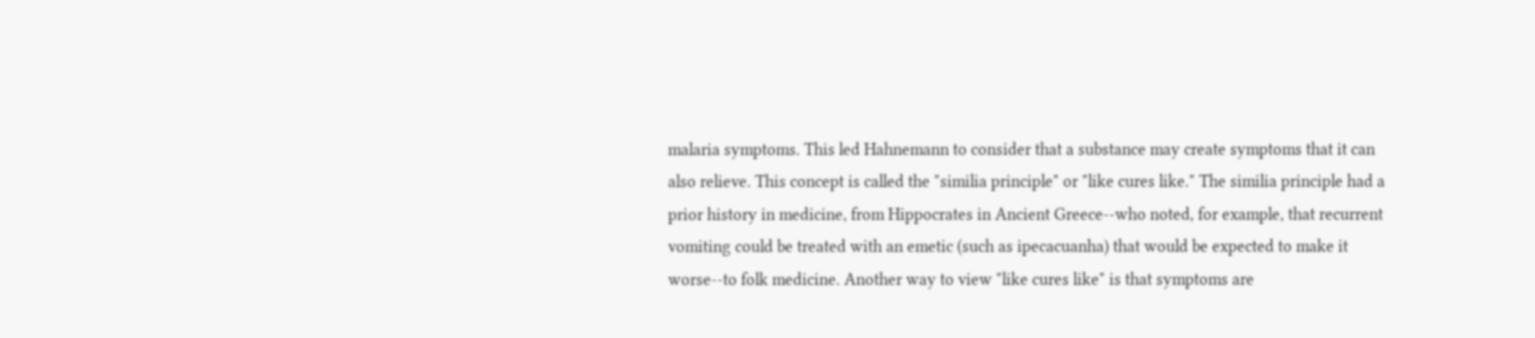malaria symptoms. This led Hahnemann to consider that a substance may create symptoms that it can also relieve. This concept is called the "similia principle" or "like cures like." The similia principle had a prior history in medicine, from Hippocrates in Ancient Greece--who noted, for example, that recurrent vomiting could be treated with an emetic (such as ipecacuanha) that would be expected to make it worse--to folk medicine. Another way to view "like cures like" is that symptoms are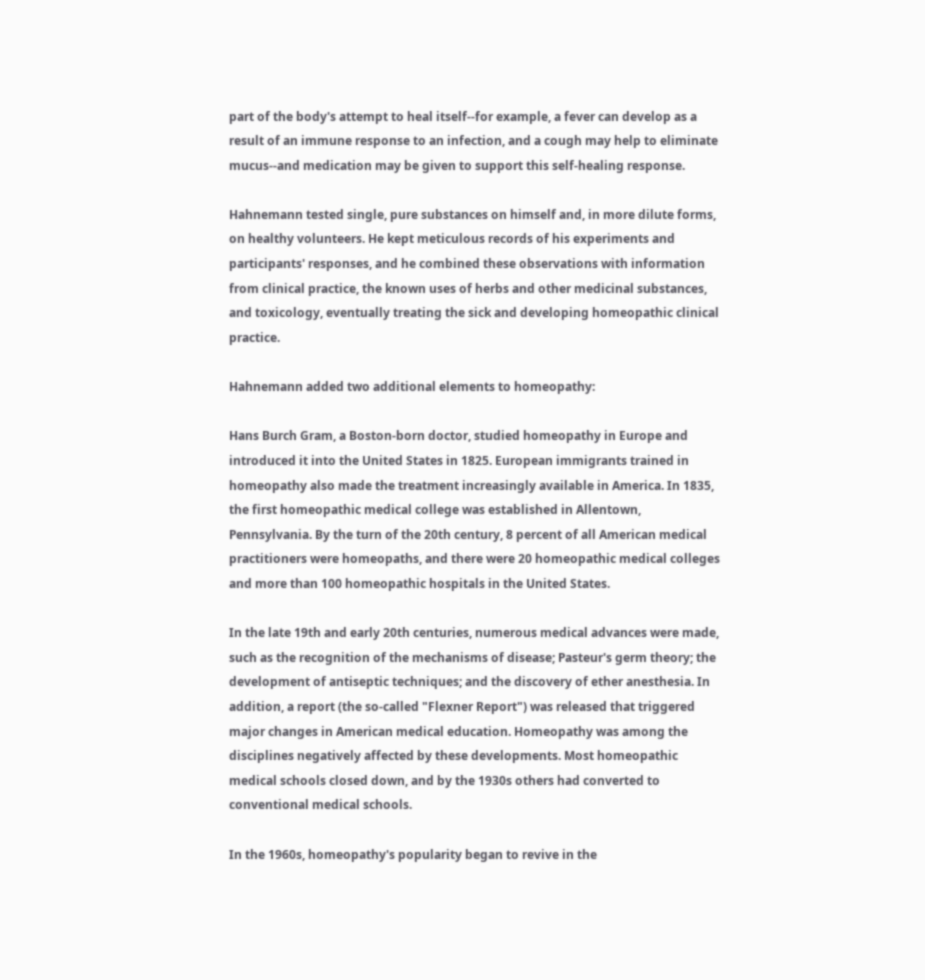part of the body's attempt to heal itself--for example, a fever can develop as a result of an immune response to an infection, and a cough may help to eliminate mucus--and medication may be given to support this self-healing response.

Hahnemann tested single, pure substances on himself and, in more dilute forms, on healthy volunteers. He kept meticulous records of his experiments and participants' responses, and he combined these observations with information from clinical practice, the known uses of herbs and other medicinal substances, and toxicology, eventually treating the sick and developing homeopathic clinical practice.

Hahnemann added two additional elements to homeopathy:

Hans Burch Gram, a Boston-born doctor, studied homeopathy in Europe and introduced it into the United States in 1825. European immigrants trained in homeopathy also made the treatment increasingly available in America. In 1835, the first homeopathic medical college was established in Allentown, Pennsylvania. By the turn of the 20th century, 8 percent of all American medical practitioners were homeopaths, and there were 20 homeopathic medical colleges and more than 100 homeopathic hospitals in the United States.

In the late 19th and early 20th centuries, numerous medical advances were made, such as the recognition of the mechanisms of disease; Pasteur's germ theory; the development of antiseptic techniques; and the discovery of ether anesthesia. In addition, a report (the so-called "Flexner Report") was released that triggered major changes in American medical education. Homeopathy was among the disciplines negatively affected by these developments. Most homeopathic medical schools closed down, and by the 1930s others had converted to conventional medical schools.

In the 1960s, homeopathy's popularity began to revive in the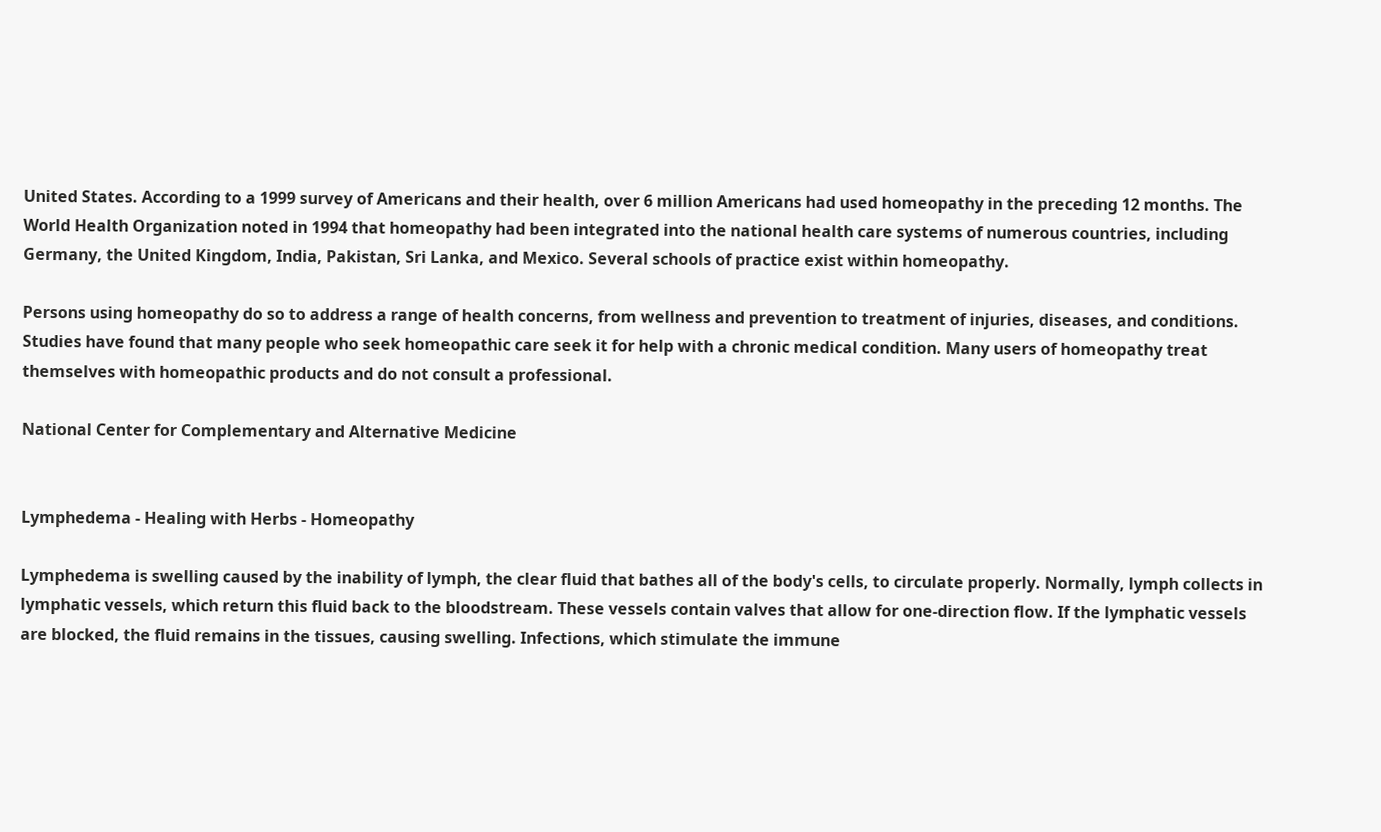United States. According to a 1999 survey of Americans and their health, over 6 million Americans had used homeopathy in the preceding 12 months. The World Health Organization noted in 1994 that homeopathy had been integrated into the national health care systems of numerous countries, including Germany, the United Kingdom, India, Pakistan, Sri Lanka, and Mexico. Several schools of practice exist within homeopathy.

Persons using homeopathy do so to address a range of health concerns, from wellness and prevention to treatment of injuries, diseases, and conditions. Studies have found that many people who seek homeopathic care seek it for help with a chronic medical condition. Many users of homeopathy treat themselves with homeopathic products and do not consult a professional.

National Center for Complementary and Alternative Medicine


Lymphedema - Healing with Herbs - Homeopathy

Lymphedema is swelling caused by the inability of lymph, the clear fluid that bathes all of the body's cells, to circulate properly. Normally, lymph collects in lymphatic vessels, which return this fluid back to the bloodstream. These vessels contain valves that allow for one-direction flow. If the lymphatic vessels are blocked, the fluid remains in the tissues, causing swelling. Infections, which stimulate the immune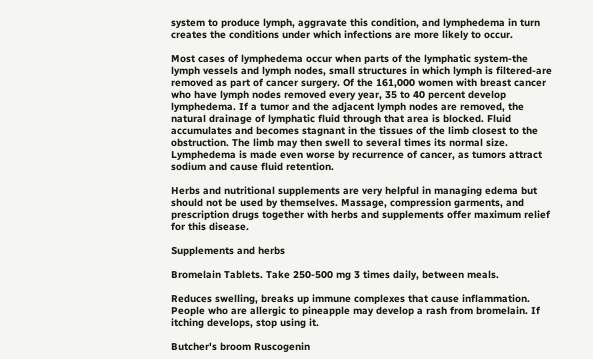system to produce lymph, aggravate this condition, and lymphedema in turn creates the conditions under which infections are more likely to occur.

Most cases of lymphedema occur when parts of the lymphatic system-the lymph vessels and lymph nodes, small structures in which lymph is filtered-are removed as part of cancer surgery. Of the 161,000 women with breast cancer who have lymph nodes removed every year, 35 to 40 percent develop lymphedema. If a tumor and the adjacent lymph nodes are removed, the natural drainage of lymphatic fluid through that area is blocked. Fluid accumulates and becomes stagnant in the tissues of the limb closest to the obstruction. The limb may then swell to several times its normal size. Lymphedema is made even worse by recurrence of cancer, as tumors attract sodium and cause fluid retention.

Herbs and nutritional supplements are very helpful in managing edema but should not be used by themselves. Massage, compression garments, and prescription drugs together with herbs and supplements offer maximum relief for this disease.

Supplements and herbs

Bromelain Tablets. Take 250-500 mg 3 times daily, between meals.

Reduces swelling, breaks up immune complexes that cause inflammation.
People who are allergic to pineapple may develop a rash from bromelain. If itching develops, stop using it.

Butcher's broom Ruscogenin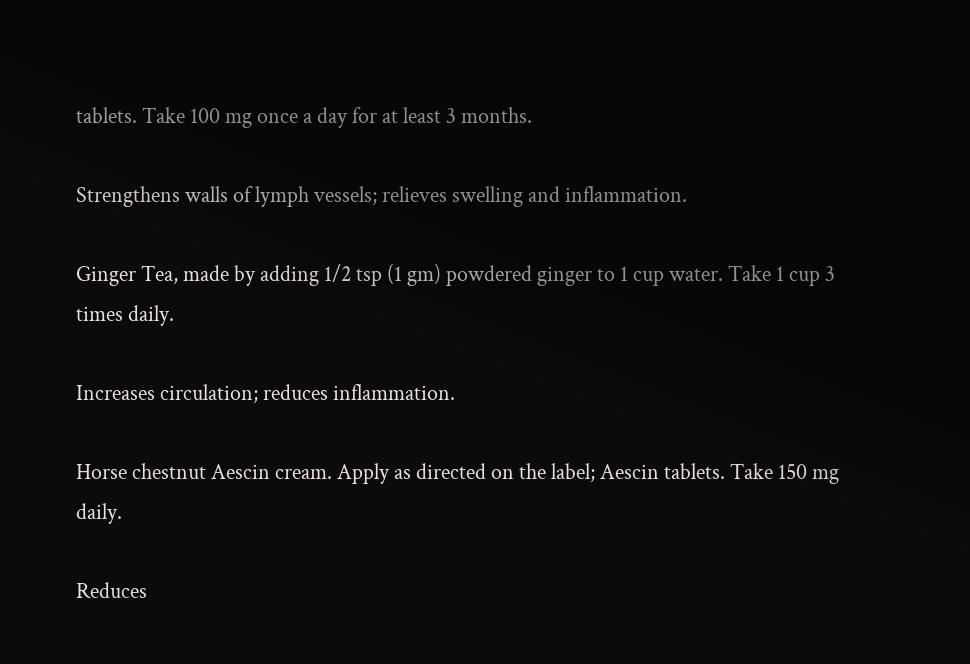tablets. Take 100 mg once a day for at least 3 months.

Strengthens walls of lymph vessels; relieves swelling and inflammation.

Ginger Tea, made by adding 1/2 tsp (1 gm) powdered ginger to 1 cup water. Take 1 cup 3 times daily.

Increases circulation; reduces inflammation.

Horse chestnut Aescin cream. Apply as directed on the label; Aescin tablets. Take 150 mg daily.

Reduces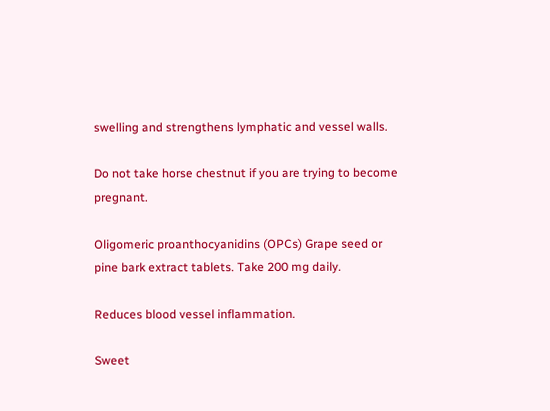swelling and strengthens lymphatic and vessel walls.

Do not take horse chestnut if you are trying to become pregnant.

Oligomeric proanthocyanidins (OPCs) Grape seed or pine bark extract tablets. Take 200 mg daily.

Reduces blood vessel inflammation.

Sweet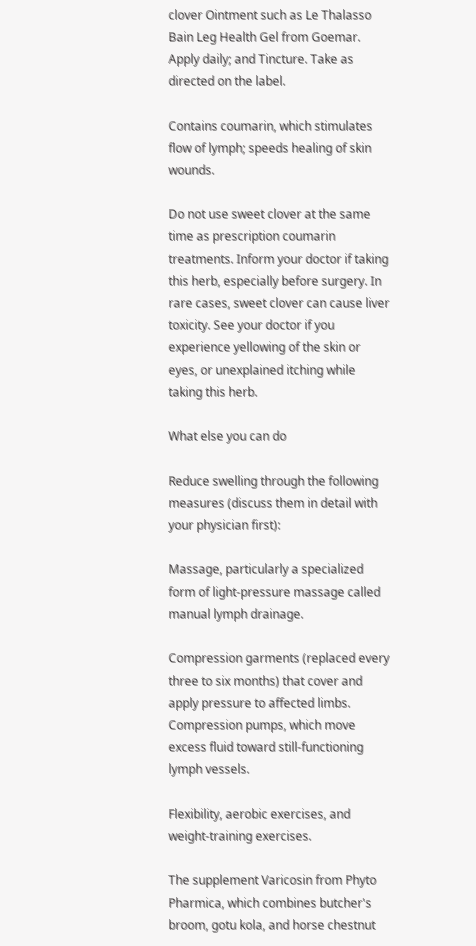clover Ointment such as Le Thalasso Bain Leg Health Gel from Goemar. Apply daily; and Tincture. Take as directed on the label.

Contains coumarin, which stimulates flow of lymph; speeds healing of skin wounds.

Do not use sweet clover at the same time as prescription coumarin treatments. Inform your doctor if taking this herb, especially before surgery. In rare cases, sweet clover can cause liver toxicity. See your doctor if you experience yellowing of the skin or eyes, or unexplained itching while taking this herb.

What else you can do

Reduce swelling through the following measures (discuss them in detail with your physician first):

Massage, particularly a specialized form of light-pressure massage called manual lymph drainage.

Compression garments (replaced every three to six months) that cover and apply pressure to affected limbs.
Compression pumps, which move excess fluid toward still-functioning lymph vessels.

Flexibility, aerobic exercises, and weight-training exercises.

The supplement Varicosin from Phyto Pharmica, which combines butcher's broom, gotu kola, and horse chestnut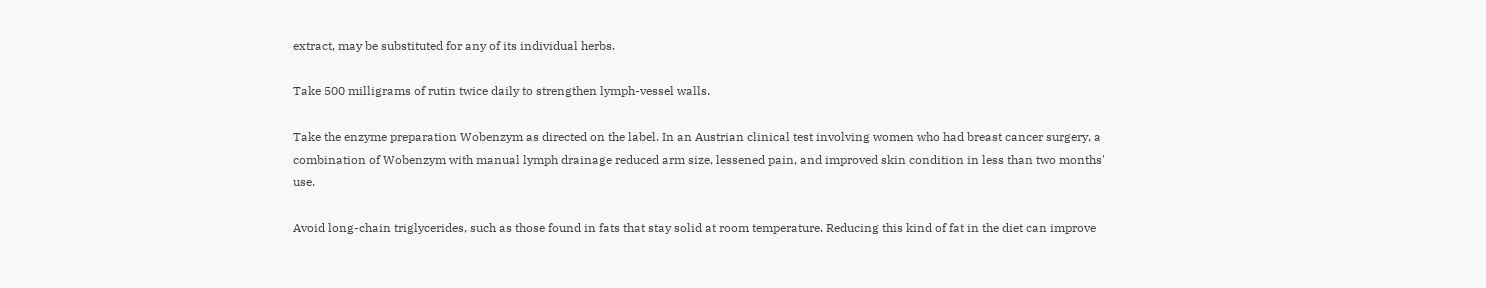extract, may be substituted for any of its individual herbs.

Take 500 milligrams of rutin twice daily to strengthen lymph-vessel walls.

Take the enzyme preparation Wobenzym as directed on the label. In an Austrian clinical test involving women who had breast cancer surgery, a combination of Wobenzym with manual lymph drainage reduced arm size, lessened pain, and improved skin condition in less than two months' use.

Avoid long-chain triglycerides, such as those found in fats that stay solid at room temperature. Reducing this kind of fat in the diet can improve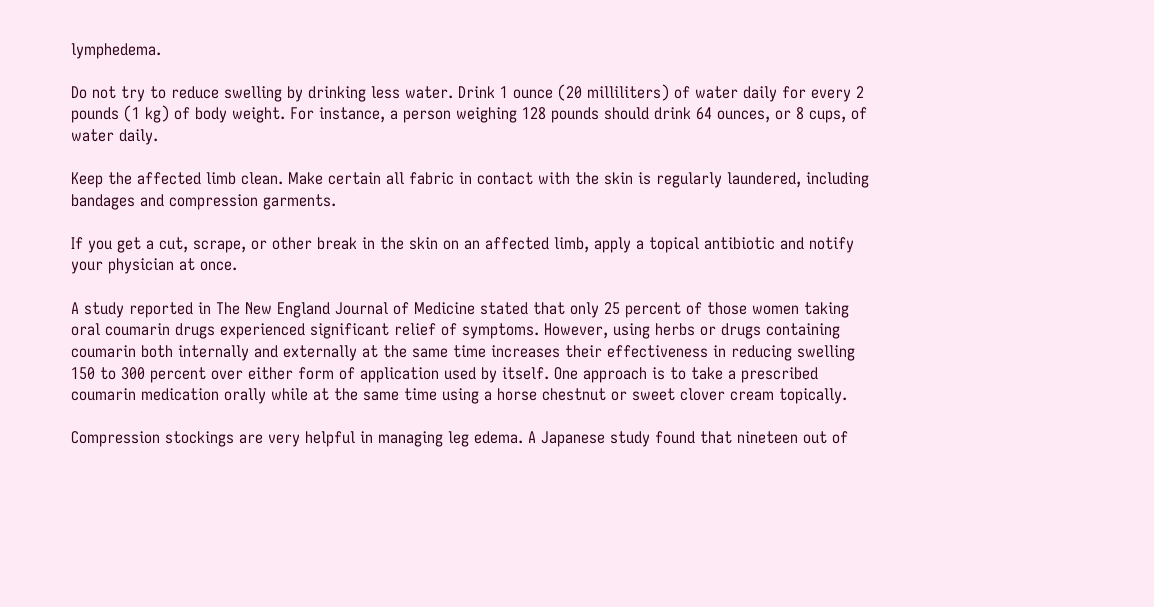lymphedema.

Do not try to reduce swelling by drinking less water. Drink 1 ounce (20 milliliters) of water daily for every 2 pounds (1 kg) of body weight. For instance, a person weighing 128 pounds should drink 64 ounces, or 8 cups, of water daily.

Keep the affected limb clean. Make certain all fabric in contact with the skin is regularly laundered, including bandages and compression garments.

If you get a cut, scrape, or other break in the skin on an affected limb, apply a topical antibiotic and notify your physician at once.

A study reported in The New England Journal of Medicine stated that only 25 percent of those women taking oral coumarin drugs experienced significant relief of symptoms. However, using herbs or drugs containing coumarin both internally and externally at the same time increases their effectiveness in reducing swelling 150 to 300 percent over either form of application used by itself. One approach is to take a prescribed coumarin medication orally while at the same time using a horse chestnut or sweet clover cream topically.

Compression stockings are very helpful in managing leg edema. A Japanese study found that nineteen out of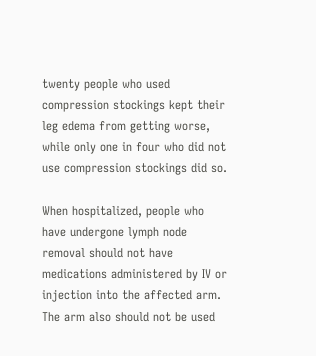twenty people who used compression stockings kept their leg edema from getting worse, while only one in four who did not use compression stockings did so.

When hospitalized, people who have undergone lymph node removal should not have medications administered by IV or injection into the affected arm. The arm also should not be used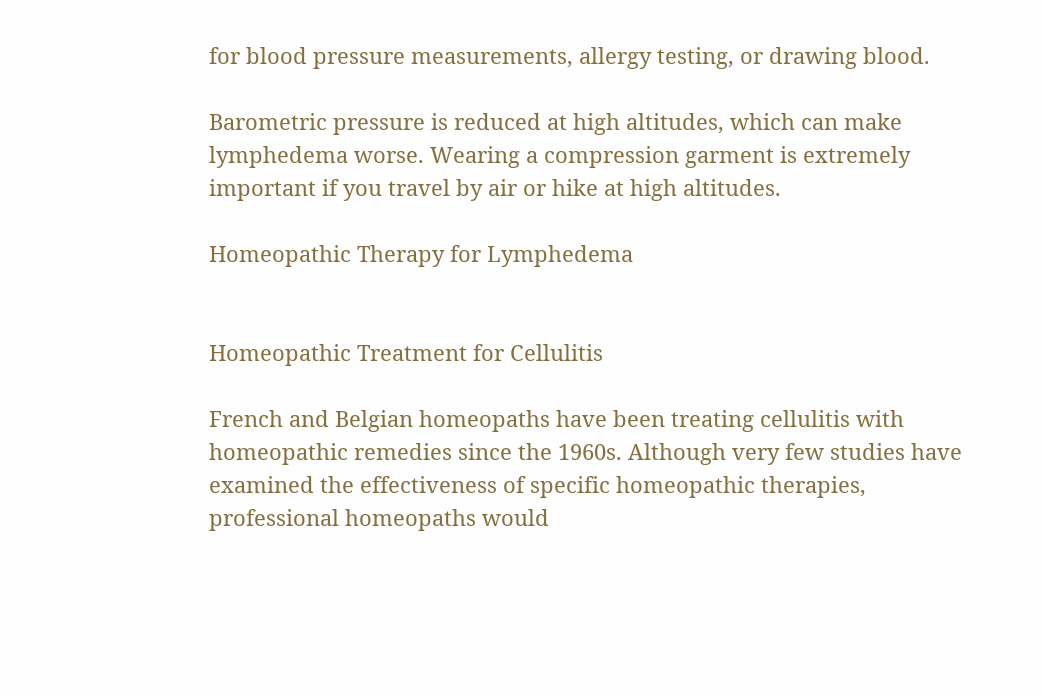for blood pressure measurements, allergy testing, or drawing blood.

Barometric pressure is reduced at high altitudes, which can make lymphedema worse. Wearing a compression garment is extremely important if you travel by air or hike at high altitudes.

Homeopathic Therapy for Lymphedema


Homeopathic Treatment for Cellulitis

French and Belgian homeopaths have been treating cellulitis with homeopathic remedies since the 1960s. Although very few studies have examined the effectiveness of specific homeopathic therapies, professional homeopaths would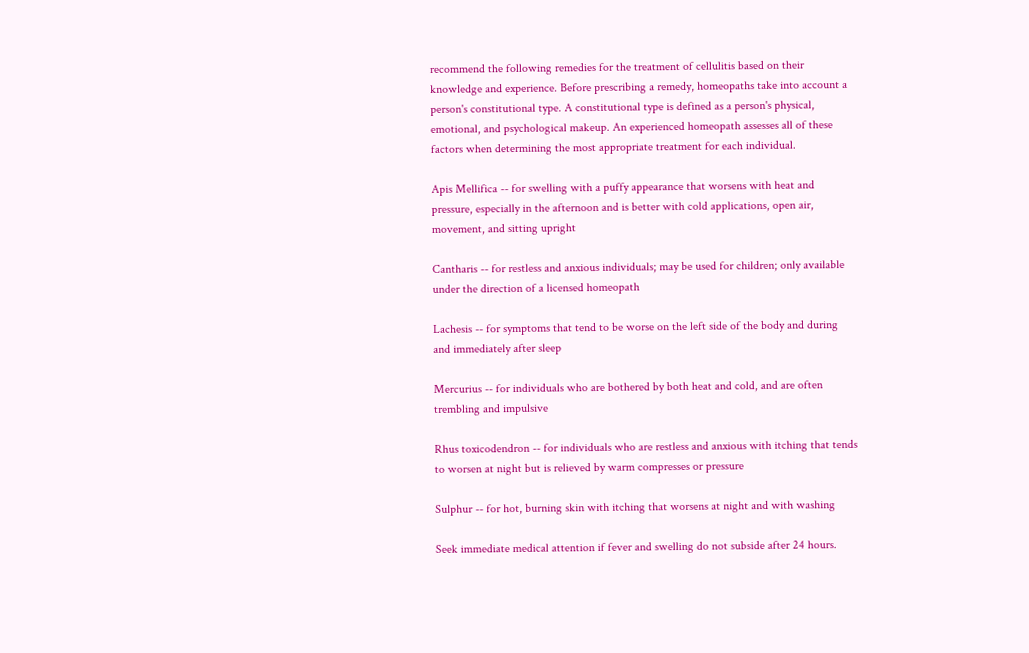recommend the following remedies for the treatment of cellulitis based on their knowledge and experience. Before prescribing a remedy, homeopaths take into account a person's constitutional type. A constitutional type is defined as a person's physical, emotional, and psychological makeup. An experienced homeopath assesses all of these factors when determining the most appropriate treatment for each individual.

Apis Mellifica -- for swelling with a puffy appearance that worsens with heat and pressure, especially in the afternoon and is better with cold applications, open air, movement, and sitting upright

Cantharis -- for restless and anxious individuals; may be used for children; only available under the direction of a licensed homeopath

Lachesis -- for symptoms that tend to be worse on the left side of the body and during and immediately after sleep

Mercurius -- for individuals who are bothered by both heat and cold, and are often trembling and impulsive

Rhus toxicodendron -- for individuals who are restless and anxious with itching that tends to worsen at night but is relieved by warm compresses or pressure

Sulphur -- for hot, burning skin with itching that worsens at night and with washing

Seek immediate medical attention if fever and swelling do not subside after 24 hours.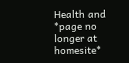Health and *page no longer at homesite*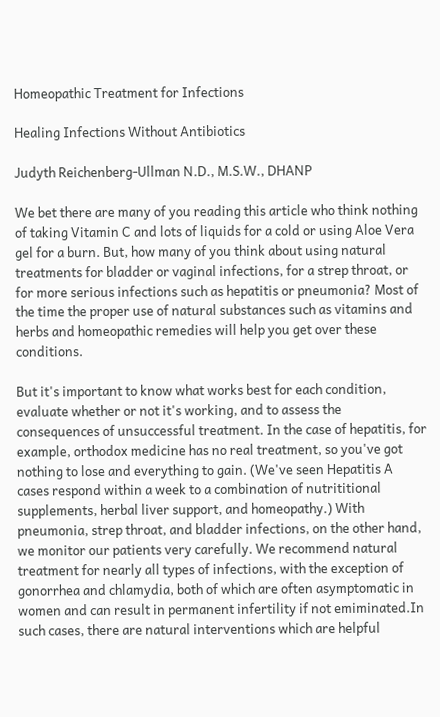Homeopathic Treatment for Infections

Healing Infections Without Antibiotics

Judyth Reichenberg-Ullman N.D., M.S.W., DHANP

We bet there are many of you reading this article who think nothing of taking Vitamin C and lots of liquids for a cold or using Aloe Vera gel for a burn. But, how many of you think about using natural treatments for bladder or vaginal infections, for a strep throat, or for more serious infections such as hepatitis or pneumonia? Most of the time the proper use of natural substances such as vitamins and herbs and homeopathic remedies will help you get over these conditions.

But it's important to know what works best for each condition, evaluate whether or not it's working, and to assess the consequences of unsuccessful treatment. In the case of hepatitis, for example, orthodox medicine has no real treatment, so you've got nothing to lose and everything to gain. (We've seen Hepatitis A cases respond within a week to a combination of nutrititional supplements, herbal liver support, and homeopathy.) With pneumonia, strep throat, and bladder infections, on the other hand, we monitor our patients very carefully. We recommend natural treatment for nearly all types of infections, with the exception of gonorrhea and chlamydia, both of which are often asymptomatic in women and can result in permanent infertility if not emiminated.In such cases, there are natural interventions which are helpful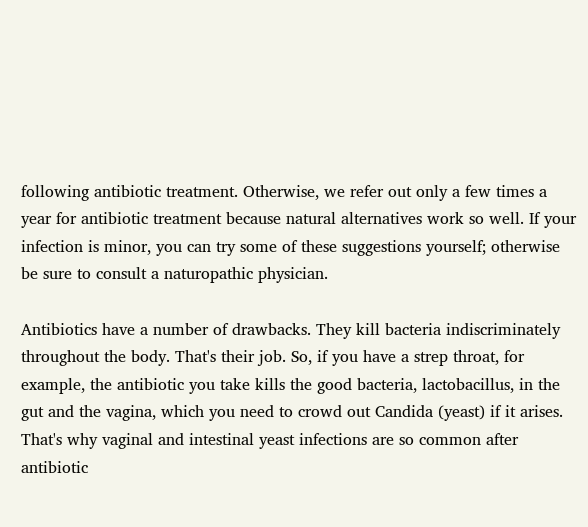following antibiotic treatment. Otherwise, we refer out only a few times a year for antibiotic treatment because natural alternatives work so well. If your infection is minor, you can try some of these suggestions yourself; otherwise be sure to consult a naturopathic physician.

Antibiotics have a number of drawbacks. They kill bacteria indiscriminately throughout the body. That's their job. So, if you have a strep throat, for example, the antibiotic you take kills the good bacteria, lactobacillus, in the gut and the vagina, which you need to crowd out Candida (yeast) if it arises. That's why vaginal and intestinal yeast infections are so common after antibiotic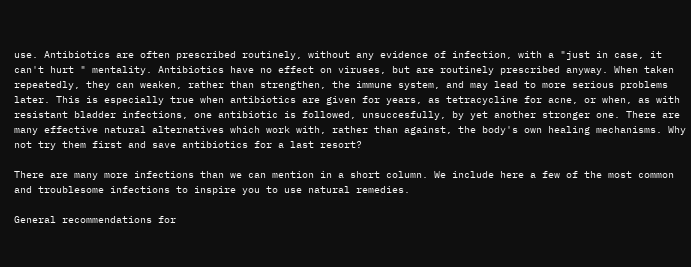use. Antibiotics are often prescribed routinely, without any evidence of infection, with a "just in case, it can't hurt " mentality. Antibiotics have no effect on viruses, but are routinely prescribed anyway. When taken repeatedly, they can weaken, rather than strengthen, the immune system, and may lead to more serious problems later. This is especially true when antibiotics are given for years, as tetracycline for acne, or when, as with resistant bladder infections, one antibiotic is followed, unsuccesfully, by yet another stronger one. There are many effective natural alternatives which work with, rather than against, the body's own healing mechanisms. Why not try them first and save antibiotics for a last resort?

There are many more infections than we can mention in a short column. We include here a few of the most common and troublesome infections to inspire you to use natural remedies.

General recommendations for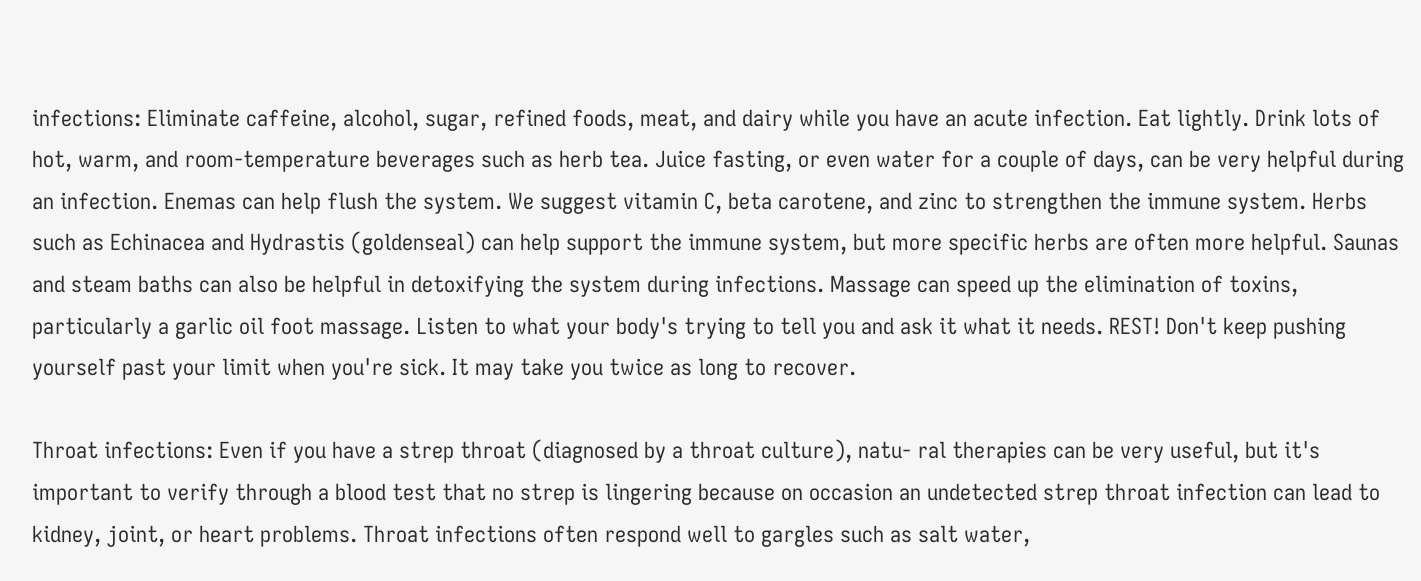infections: Eliminate caffeine, alcohol, sugar, refined foods, meat, and dairy while you have an acute infection. Eat lightly. Drink lots of hot, warm, and room-temperature beverages such as herb tea. Juice fasting, or even water for a couple of days, can be very helpful during an infection. Enemas can help flush the system. We suggest vitamin C, beta carotene, and zinc to strengthen the immune system. Herbs such as Echinacea and Hydrastis (goldenseal) can help support the immune system, but more specific herbs are often more helpful. Saunas and steam baths can also be helpful in detoxifying the system during infections. Massage can speed up the elimination of toxins, particularly a garlic oil foot massage. Listen to what your body's trying to tell you and ask it what it needs. REST! Don't keep pushing yourself past your limit when you're sick. It may take you twice as long to recover.

Throat infections: Even if you have a strep throat (diagnosed by a throat culture), natu- ral therapies can be very useful, but it's important to verify through a blood test that no strep is lingering because on occasion an undetected strep throat infection can lead to kidney, joint, or heart problems. Throat infections often respond well to gargles such as salt water,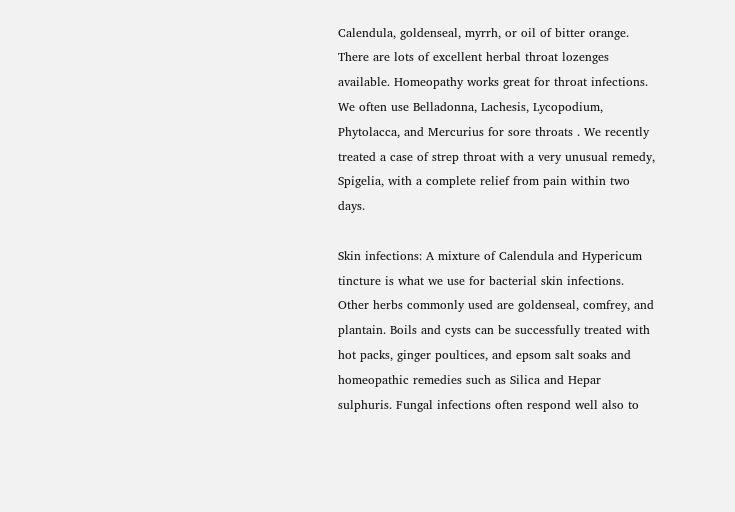Calendula, goldenseal, myrrh, or oil of bitter orange. There are lots of excellent herbal throat lozenges available. Homeopathy works great for throat infections. We often use Belladonna, Lachesis, Lycopodium, Phytolacca, and Mercurius for sore throats . We recently treated a case of strep throat with a very unusual remedy, Spigelia, with a complete relief from pain within two days.

Skin infections: A mixture of Calendula and Hypericum tincture is what we use for bacterial skin infections. Other herbs commonly used are goldenseal, comfrey, and plantain. Boils and cysts can be successfully treated with hot packs, ginger poultices, and epsom salt soaks and homeopathic remedies such as Silica and Hepar sulphuris. Fungal infections often respond well also to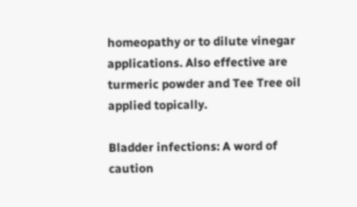homeopathy or to dilute vinegar applications. Also effective are turmeric powder and Tee Tree oil applied topically.

Bladder infections: A word of caution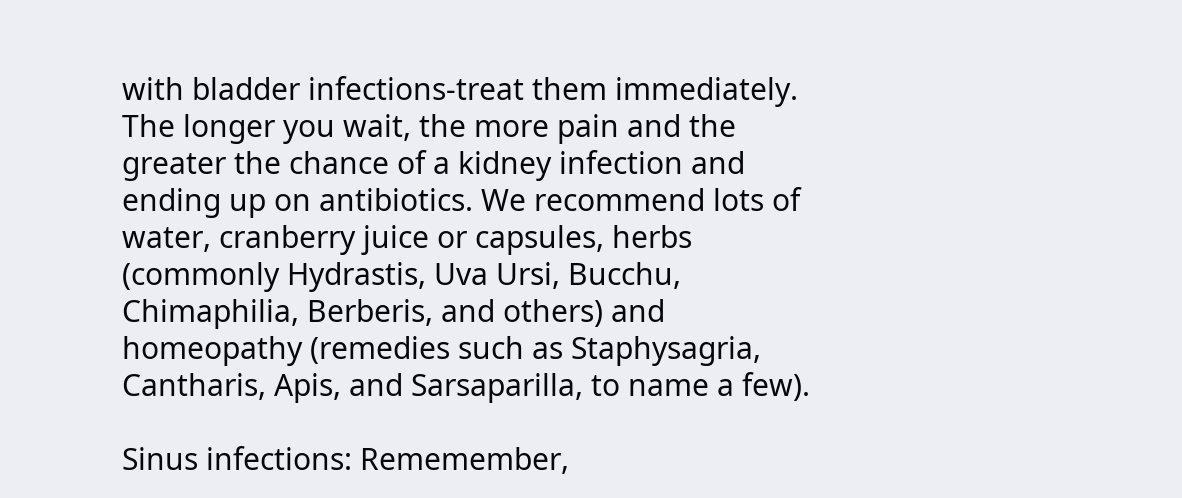with bladder infections-treat them immediately. The longer you wait, the more pain and the greater the chance of a kidney infection and ending up on antibiotics. We recommend lots of water, cranberry juice or capsules, herbs (commonly Hydrastis, Uva Ursi, Bucchu, Chimaphilia, Berberis, and others) and homeopathy (remedies such as Staphysagria, Cantharis, Apis, and Sarsaparilla, to name a few).

Sinus infections: Rememember,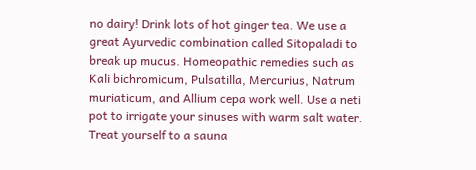no dairy! Drink lots of hot ginger tea. We use a great Ayurvedic combination called Sitopaladi to break up mucus. Homeopathic remedies such as Kali bichromicum, Pulsatilla, Mercurius, Natrum muriaticum, and Allium cepa work well. Use a neti pot to irrigate your sinuses with warm salt water. Treat yourself to a sauna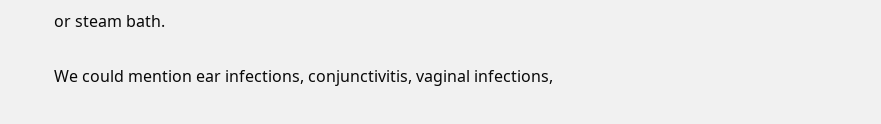or steam bath.

We could mention ear infections, conjunctivitis, vaginal infections,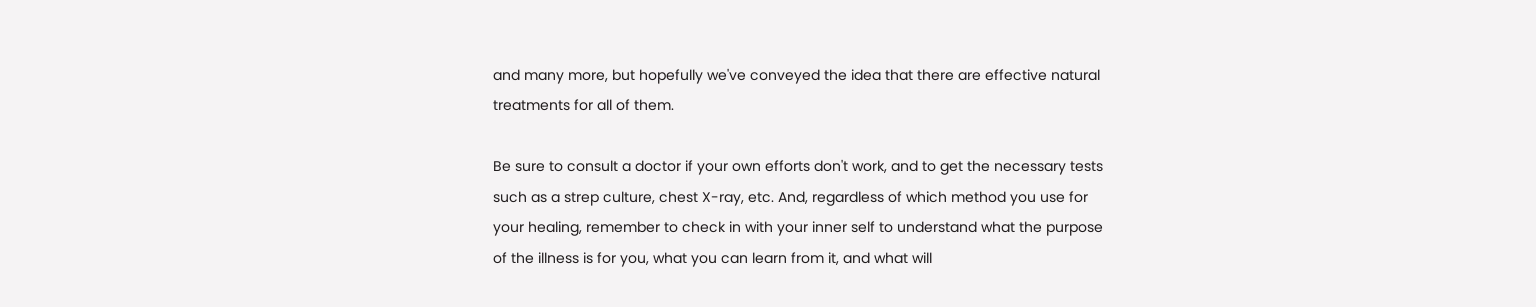and many more, but hopefully we've conveyed the idea that there are effective natural treatments for all of them.

Be sure to consult a doctor if your own efforts don't work, and to get the necessary tests such as a strep culture, chest X-ray, etc. And, regardless of which method you use for your healing, remember to check in with your inner self to understand what the purpose of the illness is for you, what you can learn from it, and what will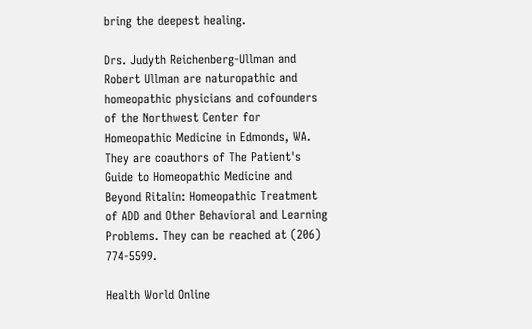bring the deepest healing.

Drs. Judyth Reichenberg-Ullman and Robert Ullman are naturopathic and homeopathic physicians and cofounders of the Northwest Center for Homeopathic Medicine in Edmonds, WA. They are coauthors of The Patient's Guide to Homeopathic Medicine and Beyond Ritalin: Homeopathic Treatment of ADD and Other Behavioral and Learning Problems. They can be reached at (206) 774-5599.

Health World Online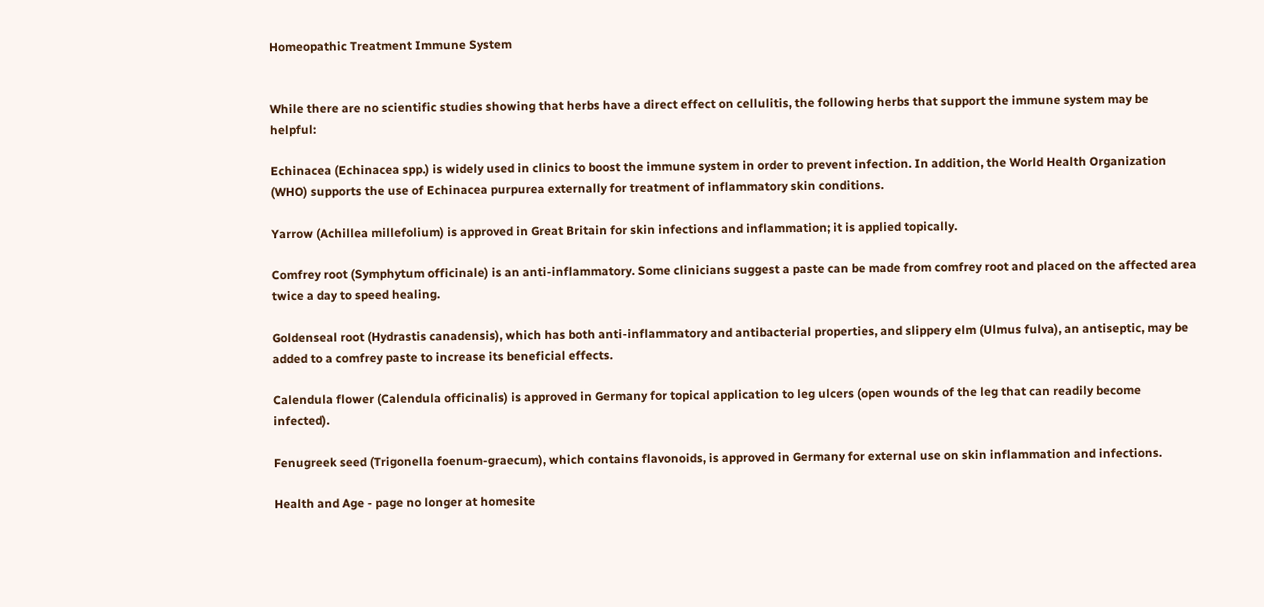Homeopathic Treatment Immune System


While there are no scientific studies showing that herbs have a direct effect on cellulitis, the following herbs that support the immune system may be helpful:

Echinacea (Echinacea spp.) is widely used in clinics to boost the immune system in order to prevent infection. In addition, the World Health Organization (WHO) supports the use of Echinacea purpurea externally for treatment of inflammatory skin conditions.

Yarrow (Achillea millefolium) is approved in Great Britain for skin infections and inflammation; it is applied topically.

Comfrey root (Symphytum officinale) is an anti-inflammatory. Some clinicians suggest a paste can be made from comfrey root and placed on the affected area twice a day to speed healing.

Goldenseal root (Hydrastis canadensis), which has both anti-inflammatory and antibacterial properties, and slippery elm (Ulmus fulva), an antiseptic, may be added to a comfrey paste to increase its beneficial effects.

Calendula flower (Calendula officinalis) is approved in Germany for topical application to leg ulcers (open wounds of the leg that can readily become infected).

Fenugreek seed (Trigonella foenum-graecum), which contains flavonoids, is approved in Germany for external use on skin inflammation and infections.

Health and Age - page no longer at homesite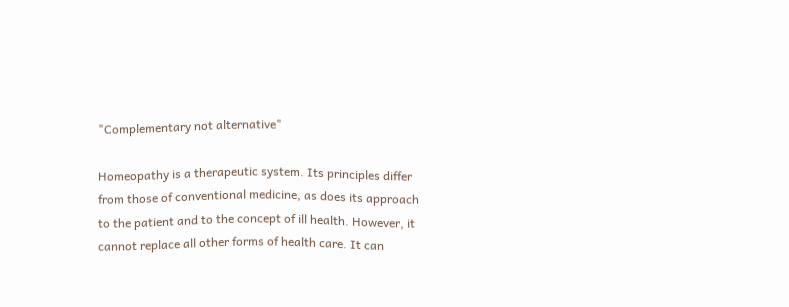"Complementary not alternative"

Homeopathy is a therapeutic system. Its principles differ from those of conventional medicine, as does its approach to the patient and to the concept of ill health. However, it cannot replace all other forms of health care. It can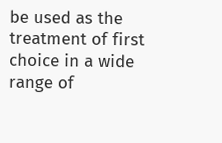be used as the treatment of first choice in a wide range of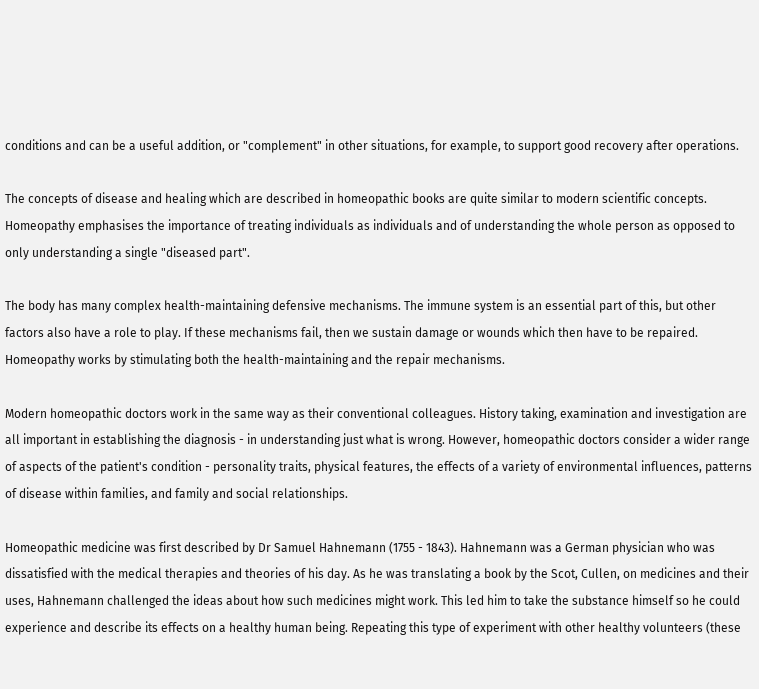conditions and can be a useful addition, or "complement" in other situations, for example, to support good recovery after operations.

The concepts of disease and healing which are described in homeopathic books are quite similar to modern scientific concepts. Homeopathy emphasises the importance of treating individuals as individuals and of understanding the whole person as opposed to only understanding a single "diseased part".

The body has many complex health-maintaining defensive mechanisms. The immune system is an essential part of this, but other factors also have a role to play. If these mechanisms fail, then we sustain damage or wounds which then have to be repaired. Homeopathy works by stimulating both the health-maintaining and the repair mechanisms.

Modern homeopathic doctors work in the same way as their conventional colleagues. History taking, examination and investigation are all important in establishing the diagnosis - in understanding just what is wrong. However, homeopathic doctors consider a wider range of aspects of the patient's condition - personality traits, physical features, the effects of a variety of environmental influences, patterns of disease within families, and family and social relationships.

Homeopathic medicine was first described by Dr Samuel Hahnemann (1755 - 1843). Hahnemann was a German physician who was dissatisfied with the medical therapies and theories of his day. As he was translating a book by the Scot, Cullen, on medicines and their uses, Hahnemann challenged the ideas about how such medicines might work. This led him to take the substance himself so he could experience and describe its effects on a healthy human being. Repeating this type of experiment with other healthy volunteers (these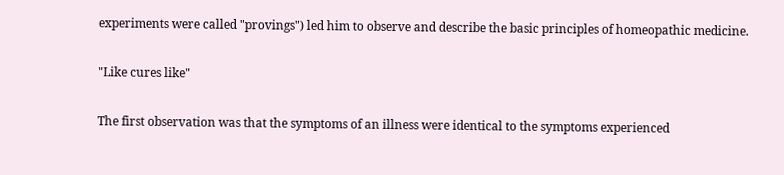experiments were called "provings") led him to observe and describe the basic principles of homeopathic medicine.

"Like cures like"

The first observation was that the symptoms of an illness were identical to the symptoms experienced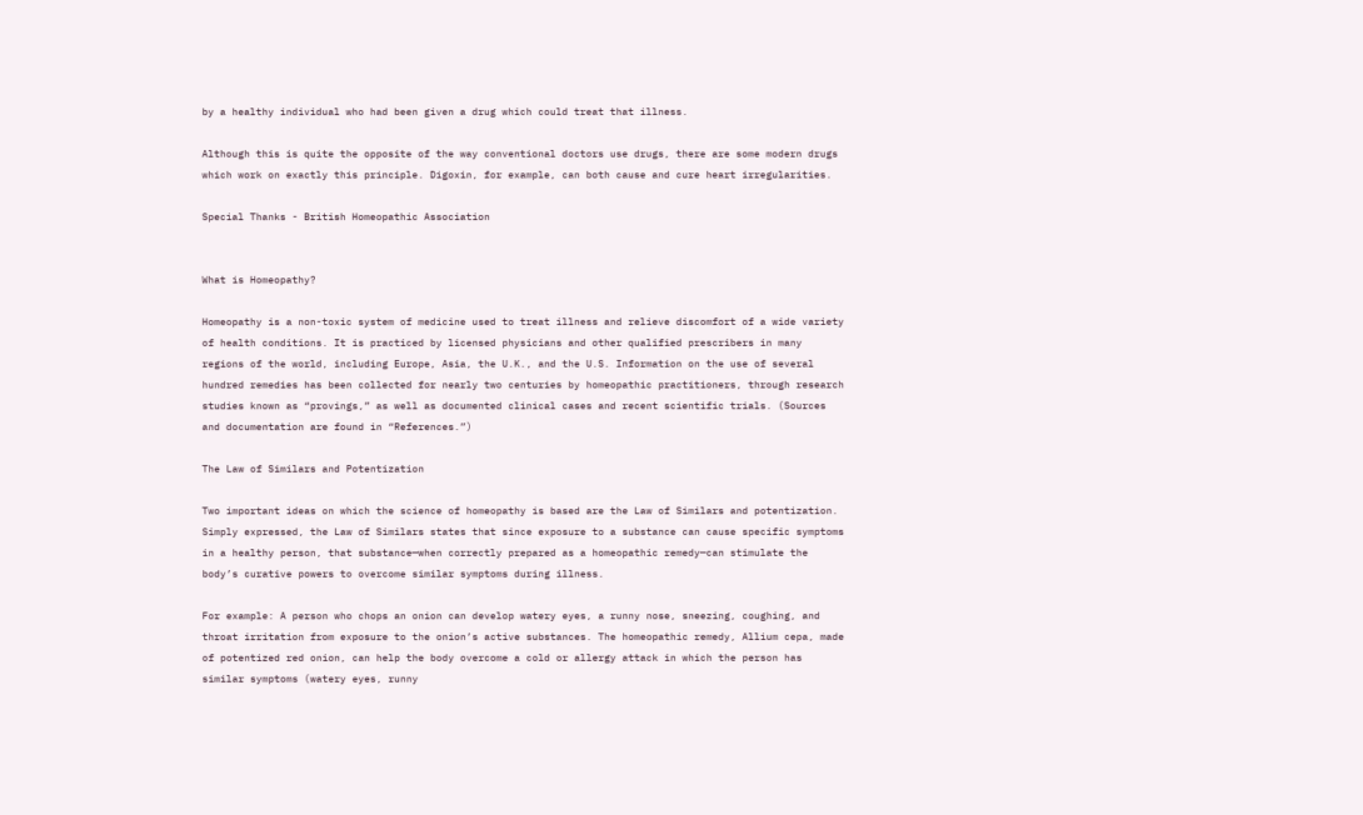by a healthy individual who had been given a drug which could treat that illness.

Although this is quite the opposite of the way conventional doctors use drugs, there are some modern drugs which work on exactly this principle. Digoxin, for example, can both cause and cure heart irregularities.

Special Thanks - British Homeopathic Association


What is Homeopathy?

Homeopathy is a non-toxic system of medicine used to treat illness and relieve discomfort of a wide variety of health conditions. It is practiced by licensed physicians and other qualified prescribers in many regions of the world, including Europe, Asia, the U.K., and the U.S. Information on the use of several hundred remedies has been collected for nearly two centuries by homeopathic practitioners, through research studies known as “provings,” as well as documented clinical cases and recent scientific trials. (Sources and documentation are found in “References.”)

The Law of Similars and Potentization

Two important ideas on which the science of homeopathy is based are the Law of Similars and potentization. Simply expressed, the Law of Similars states that since exposure to a substance can cause specific symptoms in a healthy person, that substance—when correctly prepared as a homeopathic remedy—can stimulate the body’s curative powers to overcome similar symptoms during illness.

For example: A person who chops an onion can develop watery eyes, a runny nose, sneezing, coughing, and throat irritation from exposure to the onion’s active substances. The homeopathic remedy, Allium cepa, made of potentized red onion, can help the body overcome a cold or allergy attack in which the person has similar symptoms (watery eyes, runny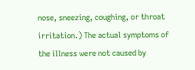nose, sneezing, coughing, or throat irritation.) The actual symptoms of the illness were not caused by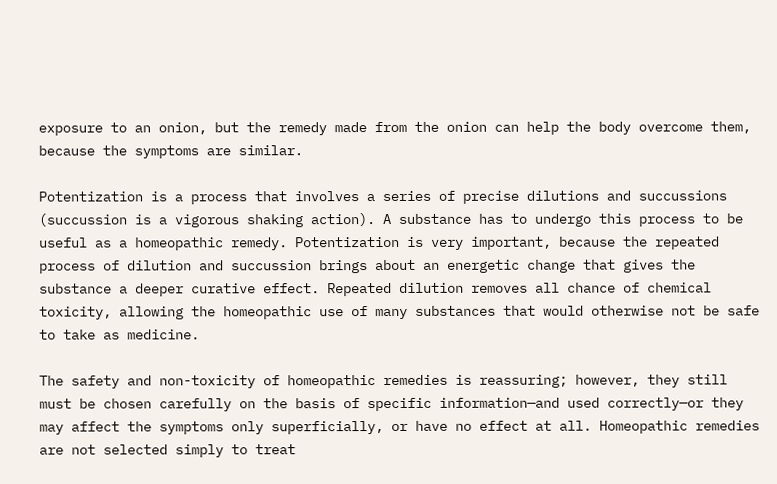exposure to an onion, but the remedy made from the onion can help the body overcome them, because the symptoms are similar.

Potentization is a process that involves a series of precise dilutions and succussions (succussion is a vigorous shaking action). A substance has to undergo this process to be useful as a homeopathic remedy. Potentization is very important, because the repeated process of dilution and succussion brings about an energetic change that gives the substance a deeper curative effect. Repeated dilution removes all chance of chemical toxicity, allowing the homeopathic use of many substances that would otherwise not be safe to take as medicine.

The safety and non-toxicity of homeopathic remedies is reassuring; however, they still must be chosen carefully on the basis of specific information—and used correctly—or they may affect the symptoms only superficially, or have no effect at all. Homeopathic remedies are not selected simply to treat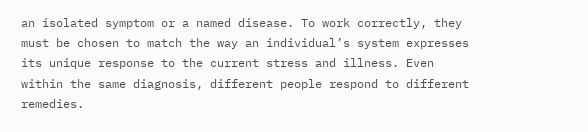an isolated symptom or a named disease. To work correctly, they must be chosen to match the way an individual’s system expresses its unique response to the current stress and illness. Even within the same diagnosis, different people respond to different remedies.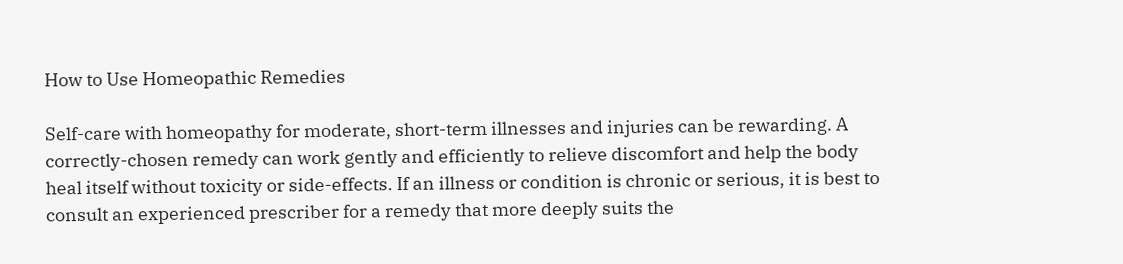How to Use Homeopathic Remedies

Self-care with homeopathy for moderate, short-term illnesses and injuries can be rewarding. A correctly-chosen remedy can work gently and efficiently to relieve discomfort and help the body heal itself without toxicity or side-effects. If an illness or condition is chronic or serious, it is best to consult an experienced prescriber for a remedy that more deeply suits the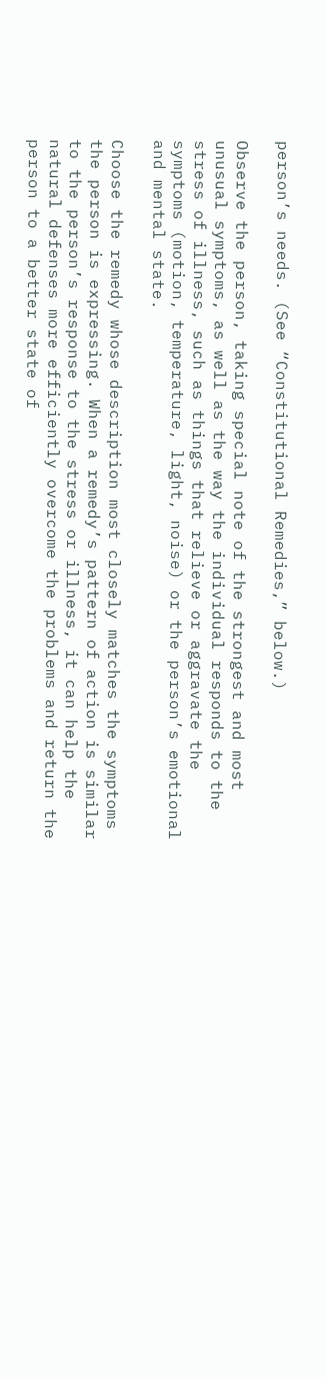person’s needs. (See “Constitutional Remedies,” below.)

Observe the person, taking special note of the strongest and most unusual symptoms, as well as the way the individual responds to the stress of illness, such as things that relieve or aggravate the symptoms (motion, temperature, light, noise) or the person’s emotional and mental state.

Choose the remedy whose description most closely matches the symptoms the person is expressing. When a remedy’s pattern of action is similar to the person’s response to the stress or illness, it can help the natural defenses more efficiently overcome the problems and return the person to a better state of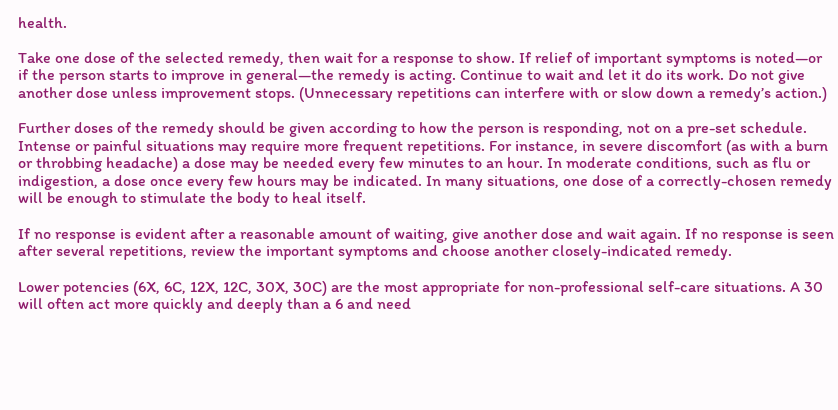health.

Take one dose of the selected remedy, then wait for a response to show. If relief of important symptoms is noted—or if the person starts to improve in general—the remedy is acting. Continue to wait and let it do its work. Do not give another dose unless improvement stops. (Unnecessary repetitions can interfere with or slow down a remedy’s action.)

Further doses of the remedy should be given according to how the person is responding, not on a pre-set schedule. Intense or painful situations may require more frequent repetitions. For instance, in severe discomfort (as with a burn or throbbing headache) a dose may be needed every few minutes to an hour. In moderate conditions, such as flu or indigestion, a dose once every few hours may be indicated. In many situations, one dose of a correctly-chosen remedy will be enough to stimulate the body to heal itself.

If no response is evident after a reasonable amount of waiting, give another dose and wait again. If no response is seen after several repetitions, review the important symptoms and choose another closely-indicated remedy.

Lower potencies (6X, 6C, 12X, 12C, 30X, 30C) are the most appropriate for non-professional self-care situations. A 30 will often act more quickly and deeply than a 6 and need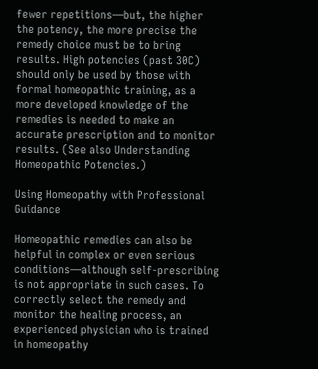fewer repetitions—but, the higher the potency, the more precise the remedy choice must be to bring results. High potencies (past 30C) should only be used by those with formal homeopathic training, as a more developed knowledge of the remedies is needed to make an accurate prescription and to monitor results. (See also Understanding Homeopathic Potencies.)

Using Homeopathy with Professional Guidance

Homeopathic remedies can also be helpful in complex or even serious conditions—although self-prescribing is not appropriate in such cases. To correctly select the remedy and monitor the healing process, an experienced physician who is trained in homeopathy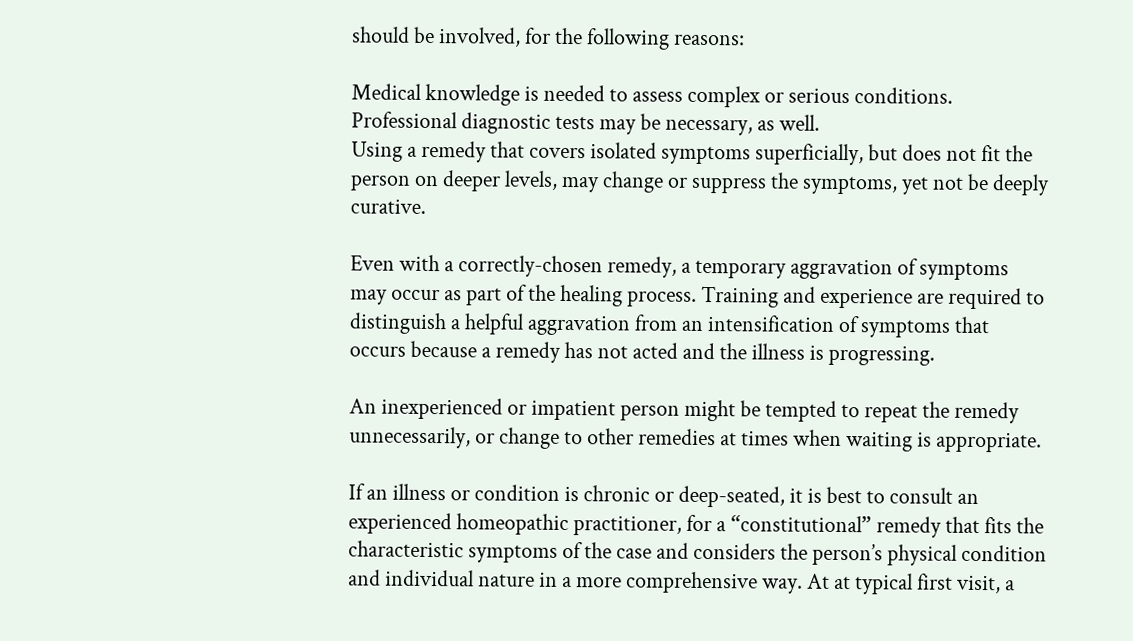should be involved, for the following reasons:

Medical knowledge is needed to assess complex or serious conditions. Professional diagnostic tests may be necessary, as well.
Using a remedy that covers isolated symptoms superficially, but does not fit the person on deeper levels, may change or suppress the symptoms, yet not be deeply curative.

Even with a correctly-chosen remedy, a temporary aggravation of symptoms may occur as part of the healing process. Training and experience are required to distinguish a helpful aggravation from an intensification of symptoms that occurs because a remedy has not acted and the illness is progressing.

An inexperienced or impatient person might be tempted to repeat the remedy unnecessarily, or change to other remedies at times when waiting is appropriate.

If an illness or condition is chronic or deep-seated, it is best to consult an experienced homeopathic practitioner, for a “constitutional” remedy that fits the characteristic symptoms of the case and considers the person’s physical condition and individual nature in a more comprehensive way. At at typical first visit, a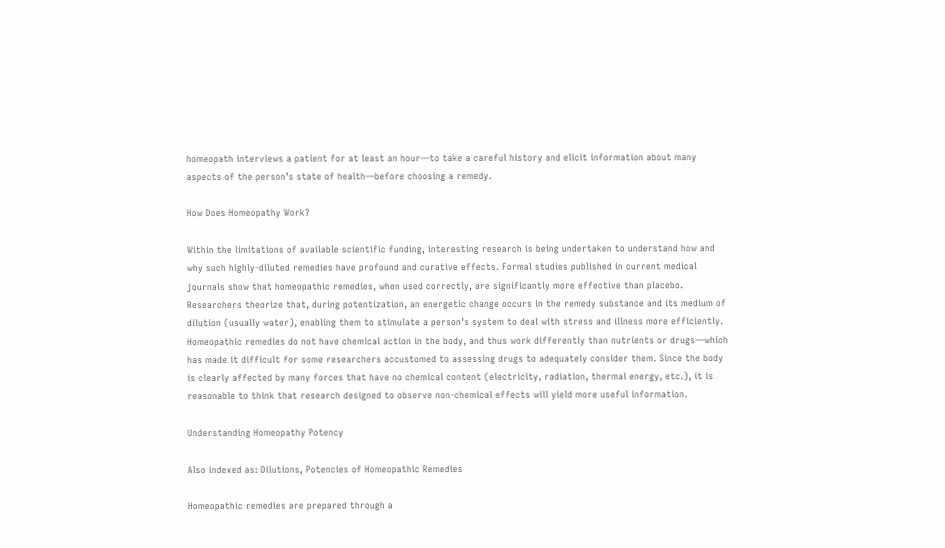homeopath interviews a patient for at least an hour—to take a careful history and elicit information about many aspects of the person’s state of health—before choosing a remedy.

How Does Homeopathy Work?

Within the limitations of available scientific funding, interesting research is being undertaken to understand how and why such highly-diluted remedies have profound and curative effects. Formal studies published in current medical journals show that homeopathic remedies, when used correctly, are significantly more effective than placebo. Researchers theorize that, during potentization, an energetic change occurs in the remedy substance and its medium of dilution (usually water), enabling them to stimulate a person’s system to deal with stress and illness more efficiently. Homeopathic remedies do not have chemical action in the body, and thus work differently than nutrients or drugs—which has made it difficult for some researchers accustomed to assessing drugs to adequately consider them. Since the body is clearly affected by many forces that have no chemical content (electricity, radiation, thermal energy, etc.), it is reasonable to think that research designed to observe non-chemical effects will yield more useful information.

Understanding Homeopathy Potency

Also indexed as: Dilutions, Potencies of Homeopathic Remedies

Homeopathic remedies are prepared through a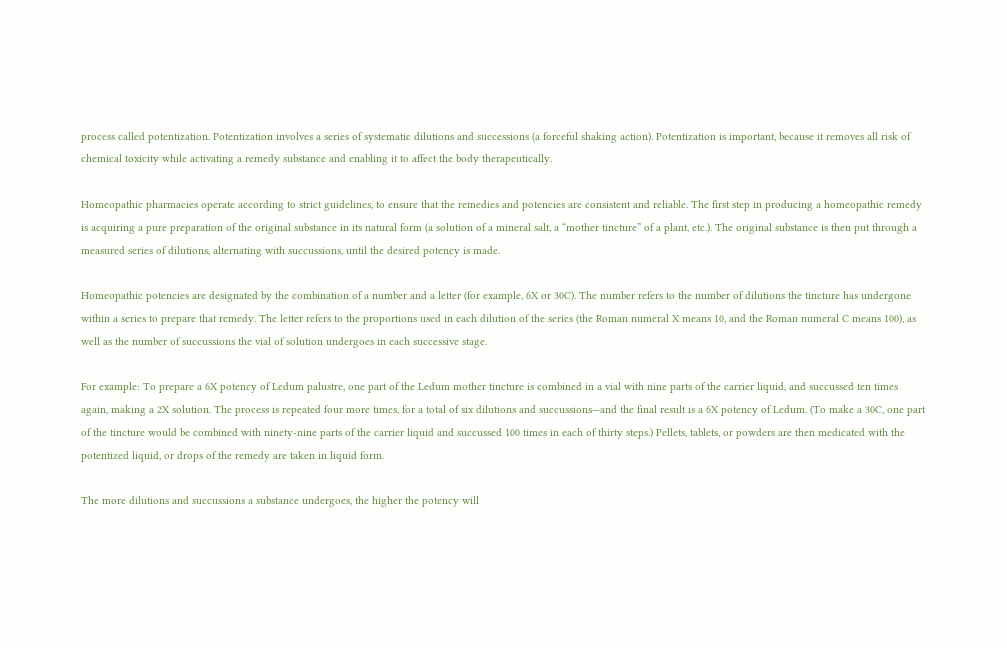process called potentization. Potentization involves a series of systematic dilutions and successions (a forceful shaking action). Potentization is important, because it removes all risk of chemical toxicity while activating a remedy substance and enabling it to affect the body therapeutically.

Homeopathic pharmacies operate according to strict guidelines, to ensure that the remedies and potencies are consistent and reliable. The first step in producing a homeopathic remedy is acquiring a pure preparation of the original substance in its natural form (a solution of a mineral salt, a “mother tincture” of a plant, etc.). The original substance is then put through a measured series of dilutions, alternating with succussions, until the desired potency is made.

Homeopathic potencies are designated by the combination of a number and a letter (for example, 6X or 30C). The number refers to the number of dilutions the tincture has undergone within a series to prepare that remedy. The letter refers to the proportions used in each dilution of the series (the Roman numeral X means 10, and the Roman numeral C means 100), as well as the number of succussions the vial of solution undergoes in each successive stage.

For example: To prepare a 6X potency of Ledum palustre, one part of the Ledum mother tincture is combined in a vial with nine parts of the carrier liquid, and succussed ten times again, making a 2X solution. The process is repeated four more times, for a total of six dilutions and succussions—and the final result is a 6X potency of Ledum. (To make a 30C, one part of the tincture would be combined with ninety-nine parts of the carrier liquid and succussed 100 times in each of thirty steps.) Pellets, tablets, or powders are then medicated with the potentized liquid, or drops of the remedy are taken in liquid form.

The more dilutions and succussions a substance undergoes, the higher the potency will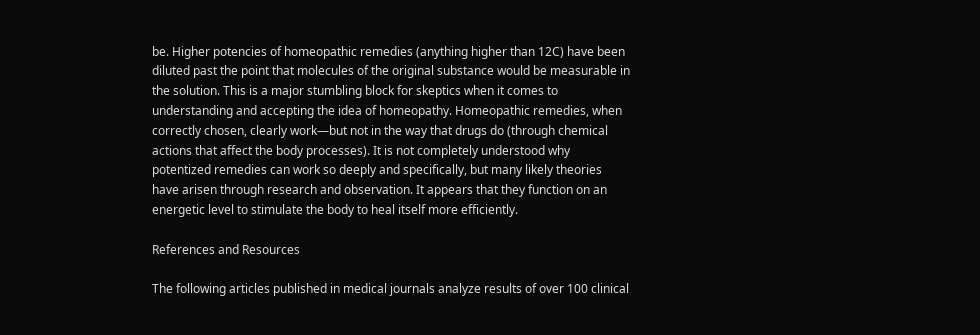be. Higher potencies of homeopathic remedies (anything higher than 12C) have been diluted past the point that molecules of the original substance would be measurable in the solution. This is a major stumbling block for skeptics when it comes to understanding and accepting the idea of homeopathy. Homeopathic remedies, when correctly chosen, clearly work—but not in the way that drugs do (through chemical actions that affect the body processes). It is not completely understood why potentized remedies can work so deeply and specifically, but many likely theories have arisen through research and observation. It appears that they function on an energetic level to stimulate the body to heal itself more efficiently.

References and Resources

The following articles published in medical journals analyze results of over 100 clinical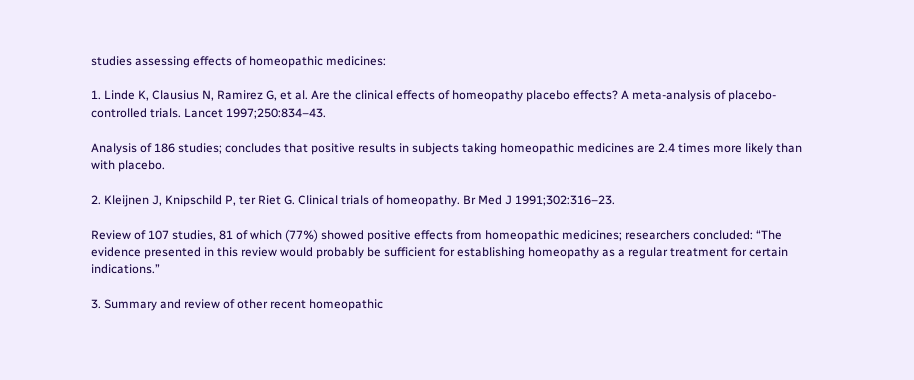studies assessing effects of homeopathic medicines:

1. Linde K, Clausius N, Ramirez G, et al. Are the clinical effects of homeopathy placebo effects? A meta-analysis of placebo-controlled trials. Lancet 1997;250:834–43.

Analysis of 186 studies; concludes that positive results in subjects taking homeopathic medicines are 2.4 times more likely than with placebo.

2. Kleijnen J, Knipschild P, ter Riet G. Clinical trials of homeopathy. Br Med J 1991;302:316–23.

Review of 107 studies, 81 of which (77%) showed positive effects from homeopathic medicines; researchers concluded: “The evidence presented in this review would probably be sufficient for establishing homeopathy as a regular treatment for certain indications.”

3. Summary and review of other recent homeopathic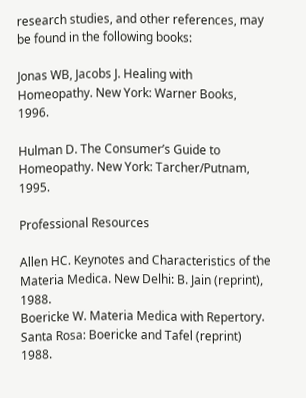research studies, and other references, may be found in the following books:

Jonas WB, Jacobs J. Healing with Homeopathy. New York: Warner Books, 1996.

Hulman D. The Consumer’s Guide to Homeopathy. New York: Tarcher/Putnam, 1995.

Professional Resources

Allen HC. Keynotes and Characteristics of the Materia Medica. New Delhi: B. Jain (reprint), 1988.
Boericke W. Materia Medica with Repertory. Santa Rosa: Boericke and Tafel (reprint) 1988.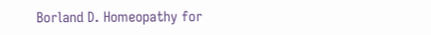Borland D. Homeopathy for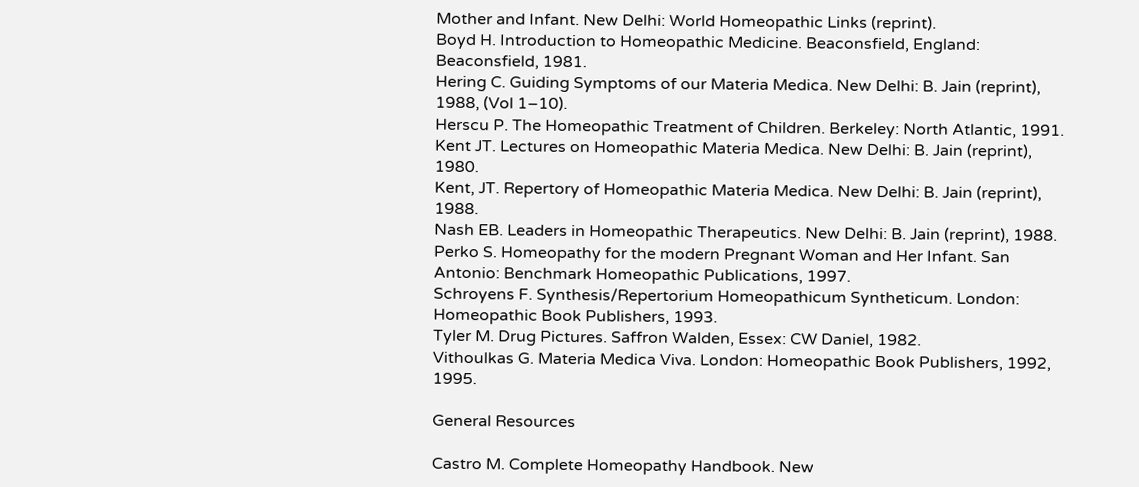Mother and Infant. New Delhi: World Homeopathic Links (reprint).
Boyd H. Introduction to Homeopathic Medicine. Beaconsfield, England: Beaconsfield, 1981.
Hering C. Guiding Symptoms of our Materia Medica. New Delhi: B. Jain (reprint), 1988, (Vol 1–10).
Herscu P. The Homeopathic Treatment of Children. Berkeley: North Atlantic, 1991.
Kent JT. Lectures on Homeopathic Materia Medica. New Delhi: B. Jain (reprint), 1980.
Kent, JT. Repertory of Homeopathic Materia Medica. New Delhi: B. Jain (reprint), 1988.
Nash EB. Leaders in Homeopathic Therapeutics. New Delhi: B. Jain (reprint), 1988.
Perko S. Homeopathy for the modern Pregnant Woman and Her Infant. San Antonio: Benchmark Homeopathic Publications, 1997.
Schroyens F. Synthesis/Repertorium Homeopathicum Syntheticum. London: Homeopathic Book Publishers, 1993.
Tyler M. Drug Pictures. Saffron Walden, Essex: CW Daniel, 1982.
Vithoulkas G. Materia Medica Viva. London: Homeopathic Book Publishers, 1992, 1995.

General Resources

Castro M. Complete Homeopathy Handbook. New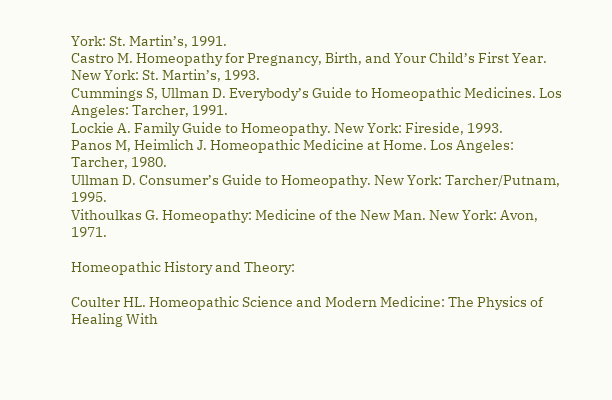York: St. Martin’s, 1991.
Castro M. Homeopathy for Pregnancy, Birth, and Your Child’s First Year. New York: St. Martin’s, 1993.
Cummings S, Ullman D. Everybody’s Guide to Homeopathic Medicines. Los Angeles: Tarcher, 1991.
Lockie A. Family Guide to Homeopathy. New York: Fireside, 1993.
Panos M, Heimlich J. Homeopathic Medicine at Home. Los Angeles: Tarcher, 1980.
Ullman D. Consumer’s Guide to Homeopathy. New York: Tarcher/Putnam, 1995.
Vithoulkas G. Homeopathy: Medicine of the New Man. New York: Avon, 1971.

Homeopathic History and Theory:

Coulter HL. Homeopathic Science and Modern Medicine: The Physics of Healing With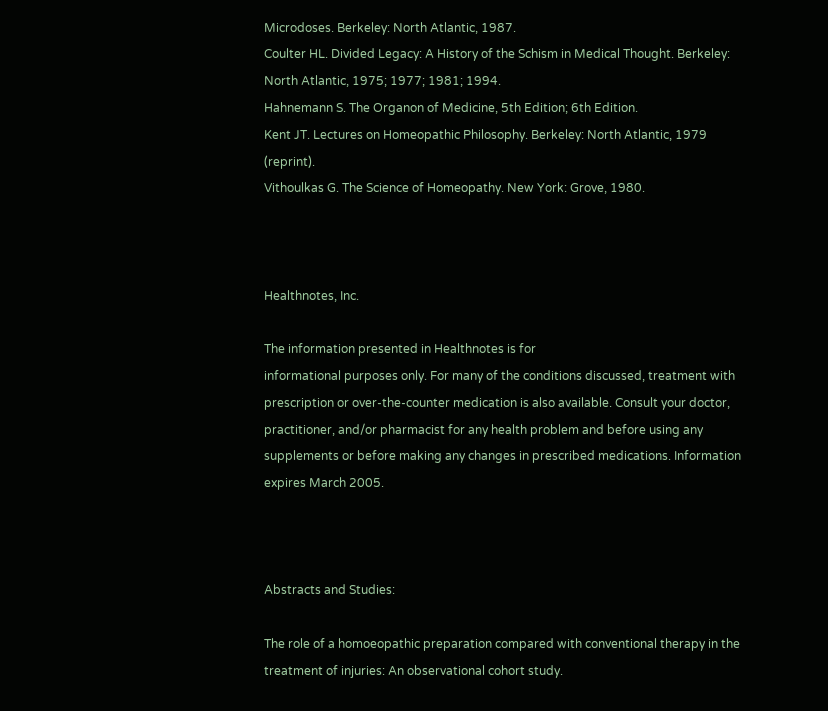Microdoses. Berkeley: North Atlantic, 1987.
Coulter HL. Divided Legacy: A History of the Schism in Medical Thought. Berkeley: North Atlantic, 1975; 1977; 1981; 1994.
Hahnemann S. The Organon of Medicine, 5th Edition; 6th Edition.
Kent JT. Lectures on Homeopathic Philosophy. Berkeley: North Atlantic, 1979 (reprint).
Vithoulkas G. The Science of Homeopathy. New York: Grove, 1980.



Healthnotes, Inc.

The information presented in Healthnotes is for
informational purposes only. For many of the conditions discussed, treatment with prescription or over-the-counter medication is also available. Consult your doctor, practitioner, and/or pharmacist for any health problem and before using any supplements or before making any changes in prescribed medications. Information expires March 2005.



Abstracts and Studies:

The role of a homoeopathic preparation compared with conventional therapy in the treatment of injuries: An observational cohort study.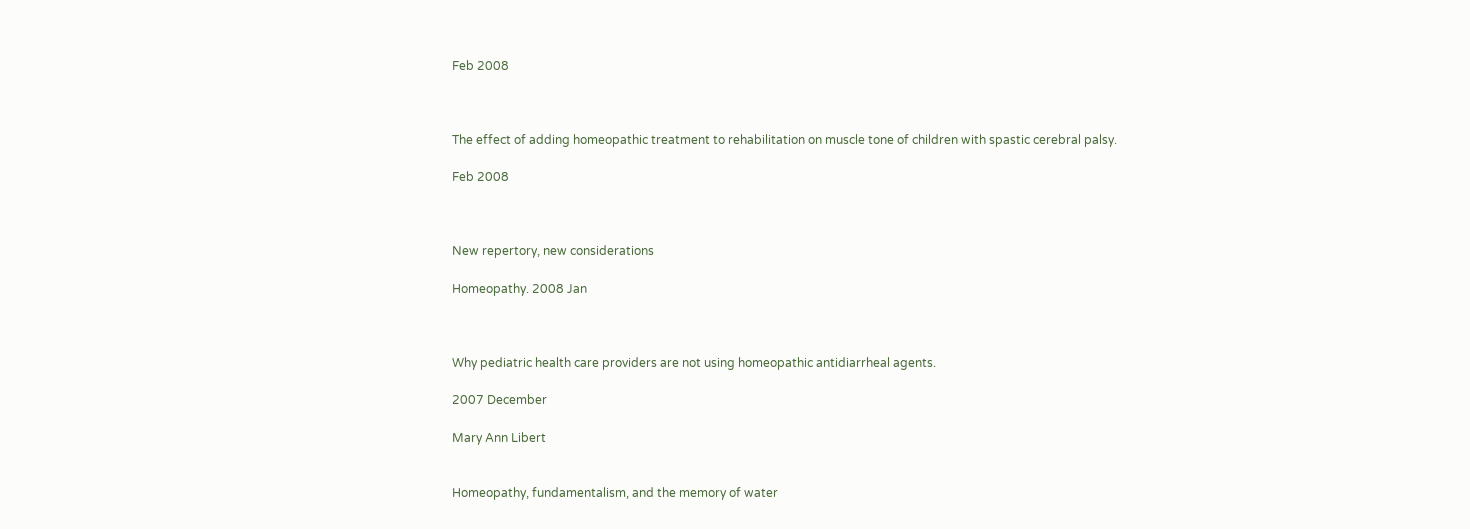Feb 2008



The effect of adding homeopathic treatment to rehabilitation on muscle tone of children with spastic cerebral palsy.

Feb 2008



New repertory, new considerations

Homeopathy. 2008 Jan



Why pediatric health care providers are not using homeopathic antidiarrheal agents.

2007 December

Mary Ann Libert


Homeopathy, fundamentalism, and the memory of water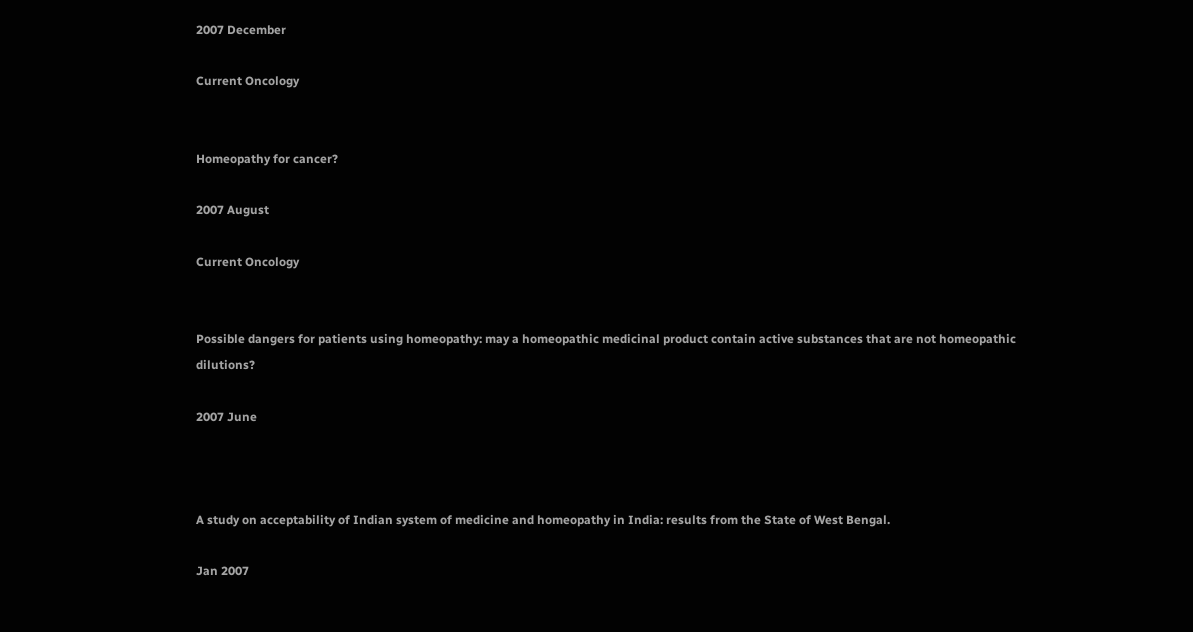2007 December

Current Oncology


Homeopathy for cancer?

2007 August

Current Oncology


Possible dangers for patients using homeopathy: may a homeopathic medicinal product contain active substances that are not homeopathic dilutions?

2007 June



A study on acceptability of Indian system of medicine and homeopathy in India: results from the State of West Bengal.

Jan 2007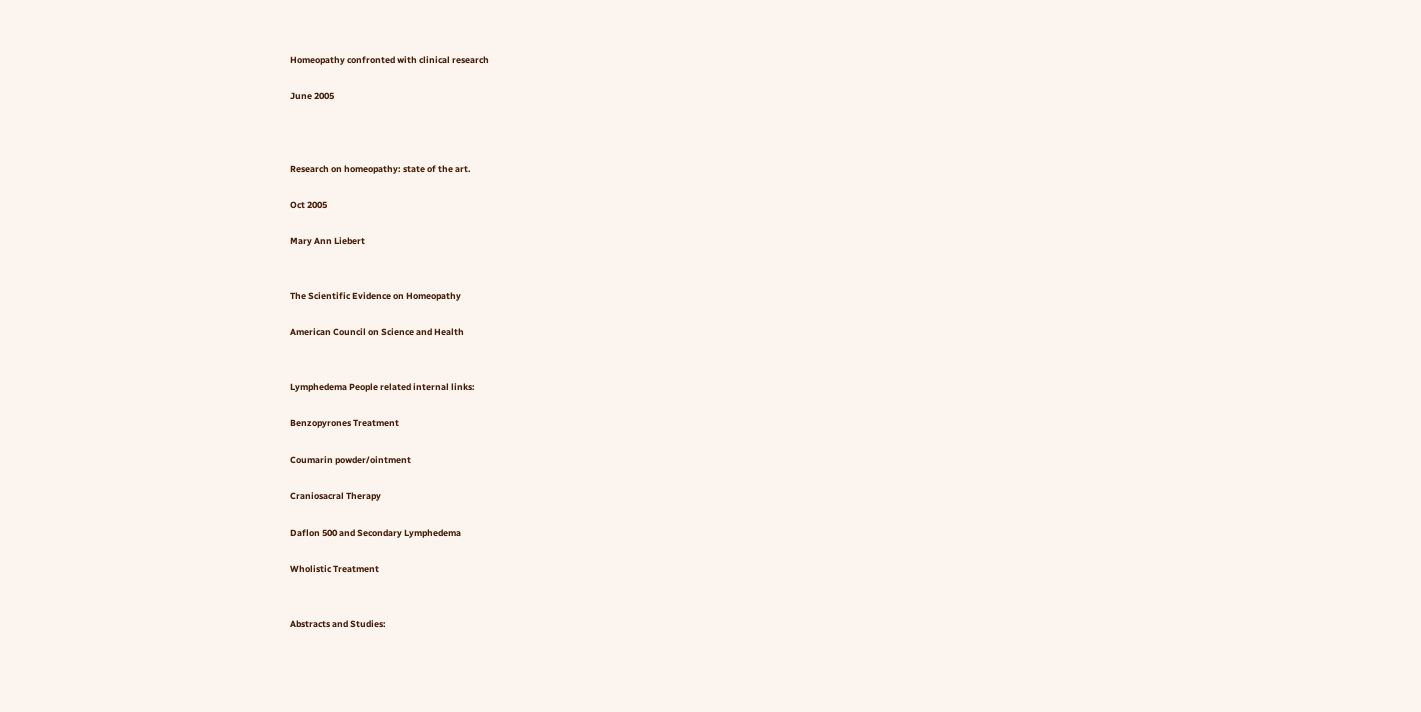Homeopathy confronted with clinical research

June 2005



Research on homeopathy: state of the art.

Oct 2005

Mary Ann Liebert


The Scientific Evidence on Homeopathy

American Council on Science and Health


Lymphedema People related internal links:

Benzopyrones Treatment

Coumarin powder/ointment

Craniosacral Therapy

Daflon 500 and Secondary Lymphedema

Wholistic Treatment


Abstracts and Studies: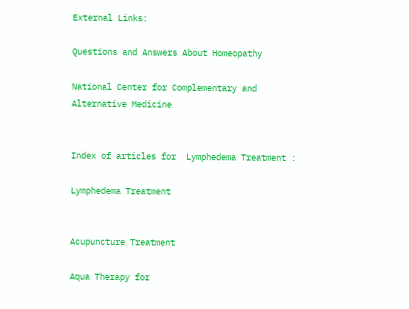External Links:

Questions and Answers About Homeopathy

National Center for Complementary and Alternative Medicine


Index of articles for  Lymphedema Treatment :

Lymphedema Treatment


Acupuncture Treatment

Aqua Therapy for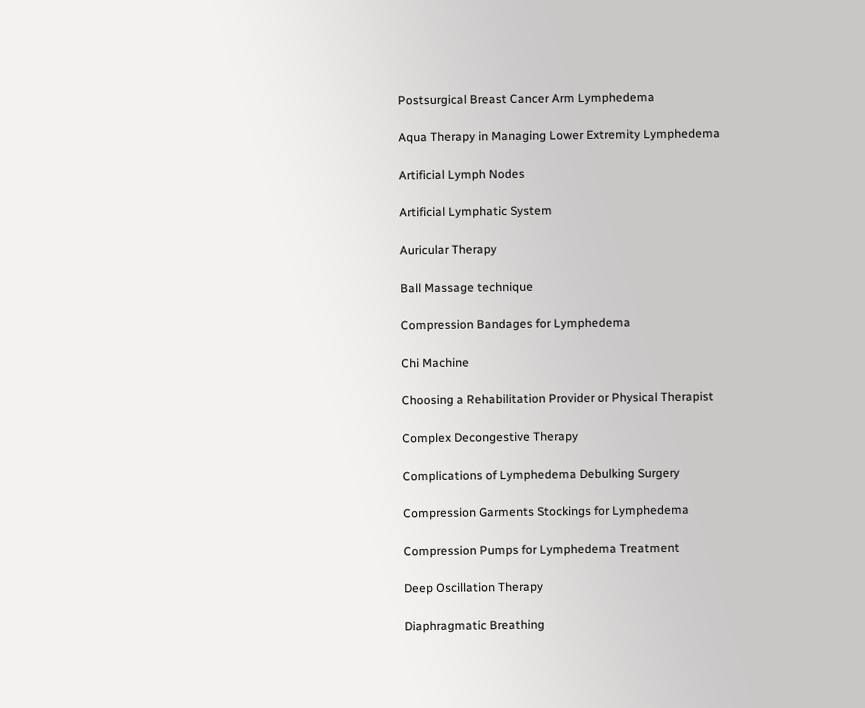Postsurgical Breast Cancer Arm Lymphedema

Aqua Therapy in Managing Lower Extremity Lymphedema

Artificial Lymph Nodes

Artificial Lymphatic System

Auricular Therapy

Ball Massage technique

Compression Bandages for Lymphedema

Chi Machine

Choosing a Rehabilitation Provider or Physical Therapist

Complex Decongestive Therapy

Complications of Lymphedema Debulking Surgery

Compression Garments Stockings for Lymphedema

Compression Pumps for Lymphedema Treatment

Deep Oscillation Therapy

Diaphragmatic Breathing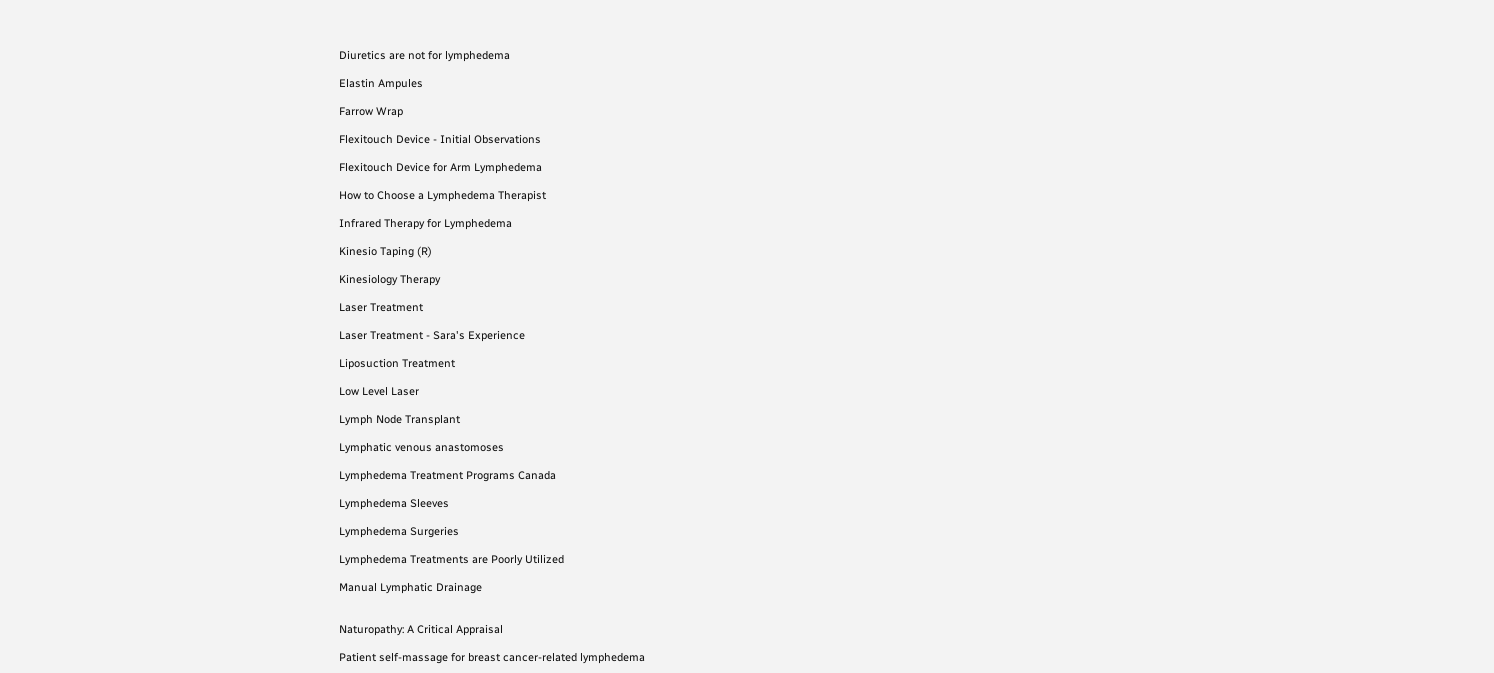Diuretics are not for lymphedema

Elastin Ampules

Farrow Wrap

Flexitouch Device - Initial Observations

Flexitouch Device for Arm Lymphedema

How to Choose a Lymphedema Therapist

Infrared Therapy for Lymphedema

Kinesio Taping (R)

Kinesiology Therapy

Laser Treatment

Laser Treatment - Sara's Experience

Liposuction Treatment

Low Level Laser

Lymph Node Transplant

Lymphatic venous anastomoses

Lymphedema Treatment Programs Canada

Lymphedema Sleeves

Lymphedema Surgeries

Lymphedema Treatments are Poorly Utilized

Manual Lymphatic Drainage


Naturopathy: A Critical Appraisal

Patient self-massage for breast cancer-related lymphedema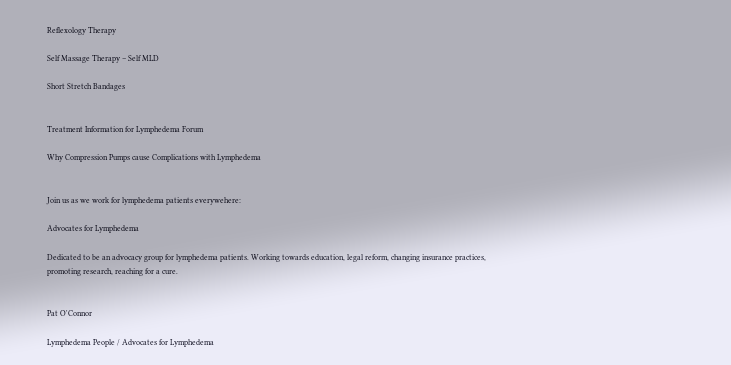Reflexology Therapy

Self Massage Therapy – Self MLD

Short Stretch Bandages


Treatment Information for Lymphedema Forum

Why Compression Pumps cause Complications with Lymphedema


Join us as we work for lymphedema patients everywehere:

Advocates for Lymphedema

Dedicated to be an advocacy group for lymphedema patients. Working towards education, legal reform, changing insurance practices, promoting research, reaching for a cure.


Pat O'Connor

Lymphedema People / Advocates for Lymphedema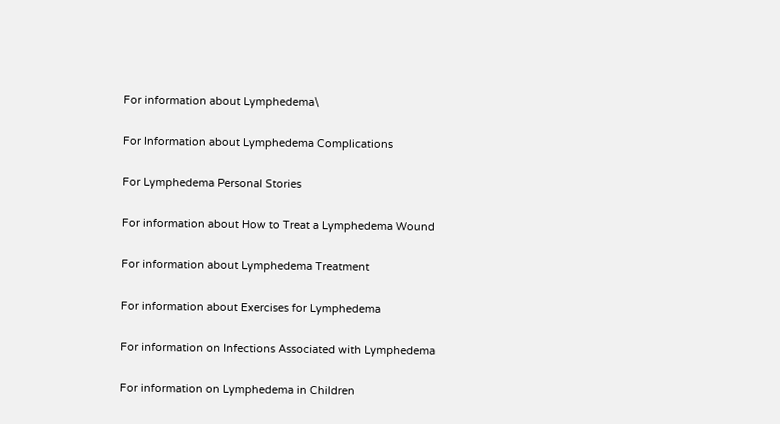For information about Lymphedema\

For Information about Lymphedema Complications

For Lymphedema Personal Stories

For information about How to Treat a Lymphedema Wound

For information about Lymphedema Treatment

For information about Exercises for Lymphedema

For information on Infections Associated with Lymphedema

For information on Lymphedema in Children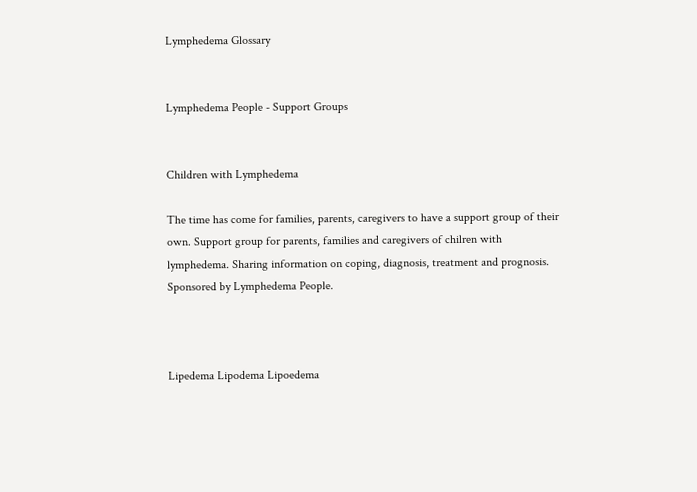Lymphedema Glossary


Lymphedema People - Support Groups


Children with Lymphedema

The time has come for families, parents, caregivers to have a support group of their own. Support group for parents, families and caregivers of chilren with lymphedema. Sharing information on coping, diagnosis, treatment and prognosis. Sponsored by Lymphedema People.



Lipedema Lipodema Lipoedema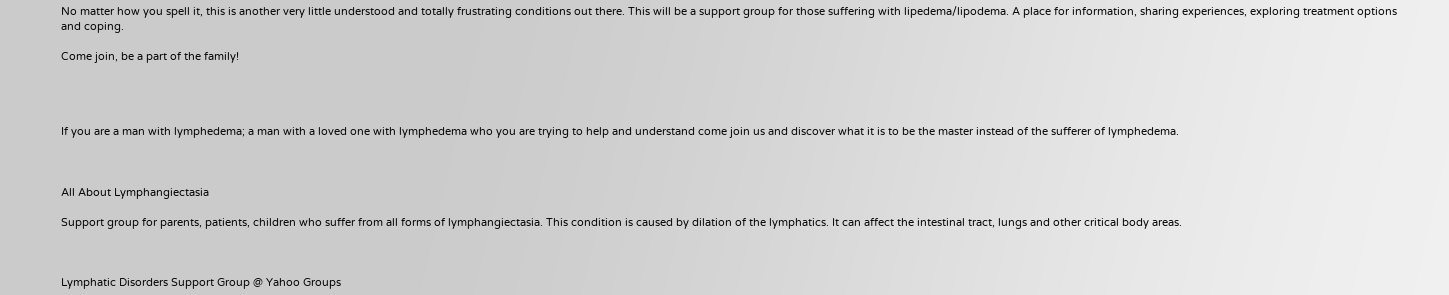No matter how you spell it, this is another very little understood and totally frustrating conditions out there. This will be a support group for those suffering with lipedema/lipodema. A place for information, sharing experiences, exploring treatment options and coping.

Come join, be a part of the family!




If you are a man with lymphedema; a man with a loved one with lymphedema who you are trying to help and understand come join us and discover what it is to be the master instead of the sufferer of lymphedema.



All About Lymphangiectasia

Support group for parents, patients, children who suffer from all forms of lymphangiectasia. This condition is caused by dilation of the lymphatics. It can affect the intestinal tract, lungs and other critical body areas.



Lymphatic Disorders Support Group @ Yahoo Groups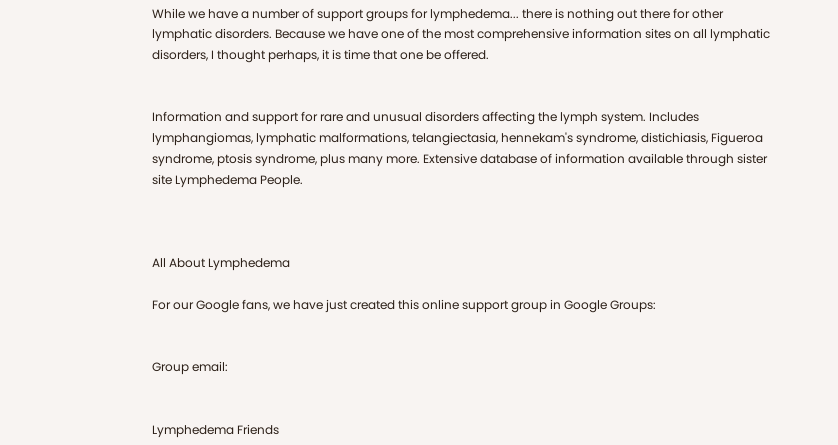While we have a number of support groups for lymphedema... there is nothing out there for other lymphatic disorders. Because we have one of the most comprehensive information sites on all lymphatic disorders, I thought perhaps, it is time that one be offered.


Information and support for rare and unusual disorders affecting the lymph system. Includes lymphangiomas, lymphatic malformations, telangiectasia, hennekam's syndrome, distichiasis, Figueroa
syndrome, ptosis syndrome, plus many more. Extensive database of information available through sister site Lymphedema People.



All About Lymphedema

For our Google fans, we have just created this online support group in Google Groups:


Group email:


Lymphedema Friends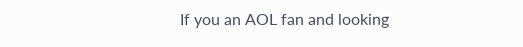If you an AOL fan and looking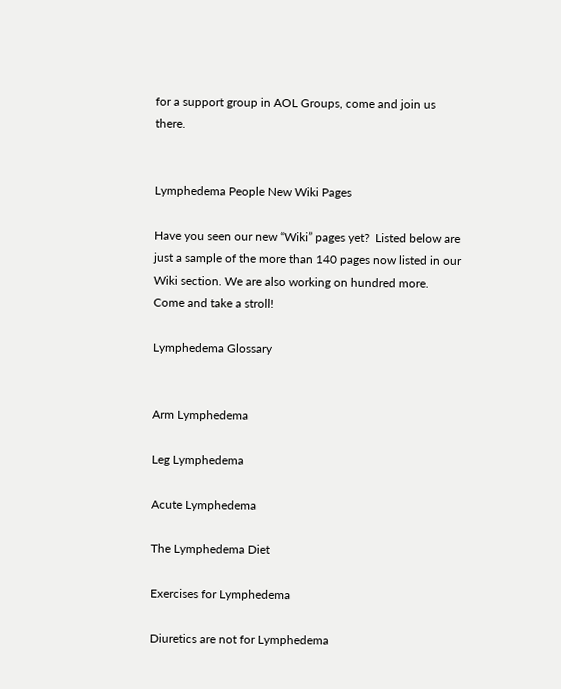for a support group in AOL Groups, come and join us there.


Lymphedema People New Wiki Pages

Have you seen our new “Wiki” pages yet?  Listed below are just a sample of the more than 140 pages now listed in our Wiki section. We are also working on hundred more.  Come and take a stroll!

Lymphedema Glossary


Arm Lymphedema

Leg Lymphedema

Acute Lymphedema

The Lymphedema Diet

Exercises for Lymphedema

Diuretics are not for Lymphedema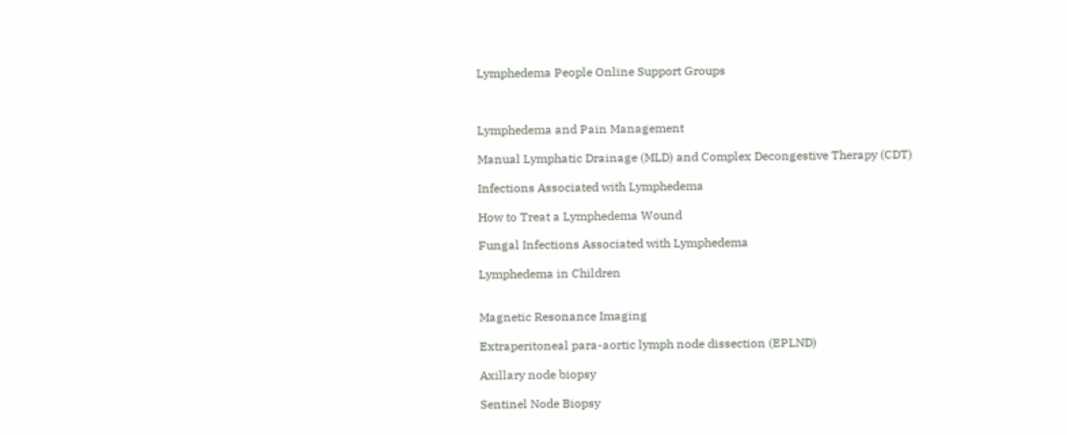Lymphedema People Online Support Groups



Lymphedema and Pain Management

Manual Lymphatic Drainage (MLD) and Complex Decongestive Therapy (CDT)

Infections Associated with Lymphedema

How to Treat a Lymphedema Wound

Fungal Infections Associated with Lymphedema

Lymphedema in Children


Magnetic Resonance Imaging

Extraperitoneal para-aortic lymph node dissection (EPLND)

Axillary node biopsy

Sentinel Node Biopsy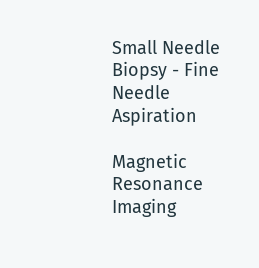Small Needle Biopsy - Fine Needle Aspiration

Magnetic Resonance Imaging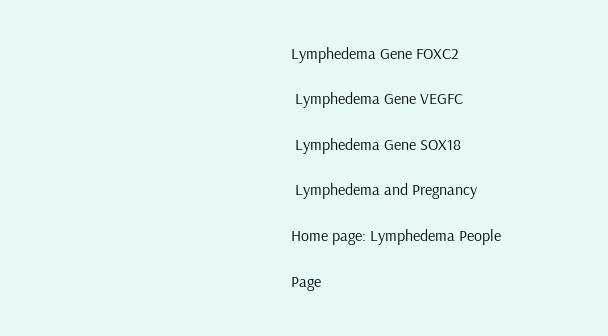Lymphedema Gene FOXC2

 Lymphedema Gene VEGFC

 Lymphedema Gene SOX18

 Lymphedema and Pregnancy

Home page: Lymphedema People

Page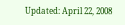Updated: April 22, 2008